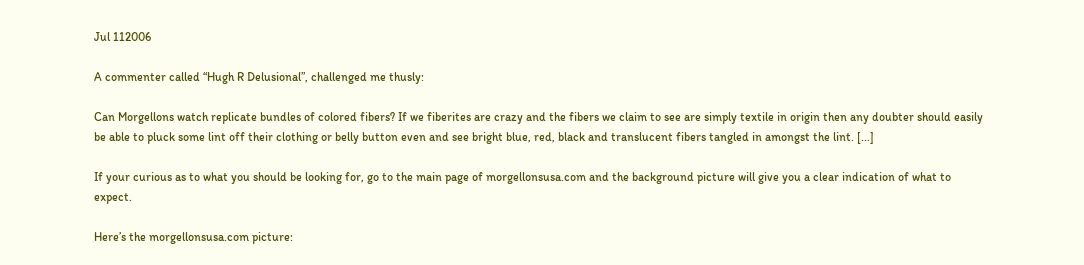Jul 112006

A commenter called “Hugh R Delusional”, challenged me thusly:

Can Morgellons watch replicate bundles of colored fibers? If we fiberites are crazy and the fibers we claim to see are simply textile in origin then any doubter should easily be able to pluck some lint off their clothing or belly button even and see bright blue, red, black and translucent fibers tangled in amongst the lint. [...]

If your curious as to what you should be looking for, go to the main page of morgellonsusa.com and the background picture will give you a clear indication of what to expect.

Here’s the morgellonsusa.com picture: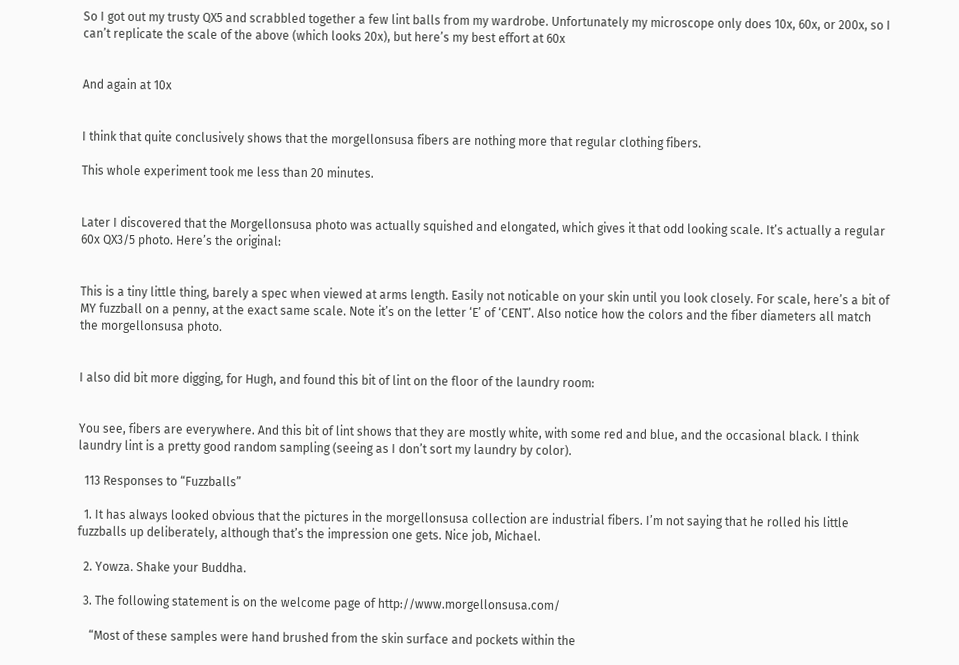So I got out my trusty QX5 and scrabbled together a few lint balls from my wardrobe. Unfortunately my microscope only does 10x, 60x, or 200x, so I can’t replicate the scale of the above (which looks 20x), but here’s my best effort at 60x


And again at 10x


I think that quite conclusively shows that the morgellonsusa fibers are nothing more that regular clothing fibers.

This whole experiment took me less than 20 minutes.


Later I discovered that the Morgellonsusa photo was actually squished and elongated, which gives it that odd looking scale. It’s actually a regular 60x QX3/5 photo. Here’s the original:


This is a tiny little thing, barely a spec when viewed at arms length. Easily not noticable on your skin until you look closely. For scale, here’s a bit of MY fuzzball on a penny, at the exact same scale. Note it’s on the letter ‘E’ of ‘CENT’. Also notice how the colors and the fiber diameters all match the morgellonsusa photo.


I also did bit more digging, for Hugh, and found this bit of lint on the floor of the laundry room:


You see, fibers are everywhere. And this bit of lint shows that they are mostly white, with some red and blue, and the occasional black. I think laundry lint is a pretty good random sampling (seeing as I don’t sort my laundry by color).

  113 Responses to “Fuzzballs”

  1. It has always looked obvious that the pictures in the morgellonsusa collection are industrial fibers. I’m not saying that he rolled his little fuzzballs up deliberately, although that’s the impression one gets. Nice job, Michael.

  2. Yowza. Shake your Buddha.

  3. The following statement is on the welcome page of http://www.morgellonsusa.com/

    “Most of these samples were hand brushed from the skin surface and pockets within the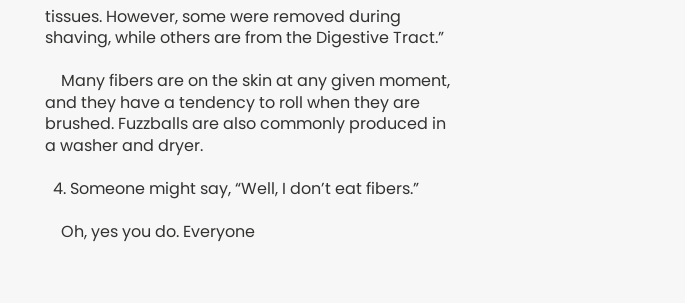tissues. However, some were removed during shaving, while others are from the Digestive Tract.”

    Many fibers are on the skin at any given moment, and they have a tendency to roll when they are brushed. Fuzzballs are also commonly produced in a washer and dryer.

  4. Someone might say, “Well, I don’t eat fibers.”

    Oh, yes you do. Everyone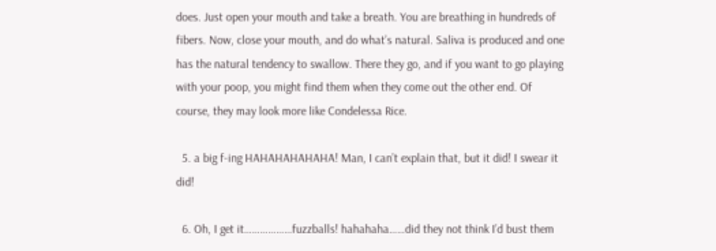does. Just open your mouth and take a breath. You are breathing in hundreds of fibers. Now, close your mouth, and do what’s natural. Saliva is produced and one has the natural tendency to swallow. There they go, and if you want to go playing with your poop, you might find them when they come out the other end. Of course, they may look more like Condelessa Rice.

  5. a big f-ing HAHAHAHAHAHA! Man, I can’t explain that, but it did! I swear it did!

  6. Oh, I get it………………fuzzballs! hahahaha……did they not think I’d bust them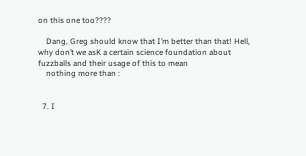on this one too????

    Dang, Greg should know that I’m better than that! Hell, why don’t we asK a certain science foundation about fuzzballs and their usage of this to mean
    nothing more than :


  7. I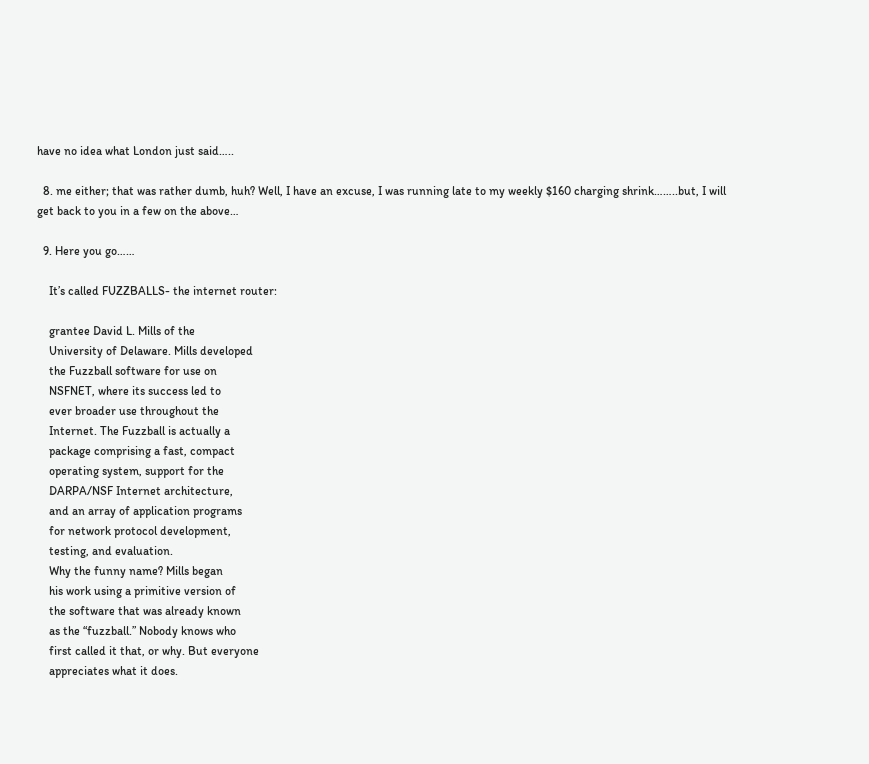have no idea what London just said…..

  8. me either; that was rather dumb, huh? Well, I have an excuse, I was running late to my weekly $160 charging shrink……..but, I will get back to you in a few on the above…

  9. Here you go……

    It’s called FUZZBALLS- the internet router:

    grantee David L. Mills of the
    University of Delaware. Mills developed
    the Fuzzball software for use on
    NSFNET, where its success led to
    ever broader use throughout the
    Internet. The Fuzzball is actually a
    package comprising a fast, compact
    operating system, support for the
    DARPA/NSF Internet architecture,
    and an array of application programs
    for network protocol development,
    testing, and evaluation.
    Why the funny name? Mills began
    his work using a primitive version of
    the software that was already known
    as the “fuzzball.” Nobody knows who
    first called it that, or why. But everyone
    appreciates what it does.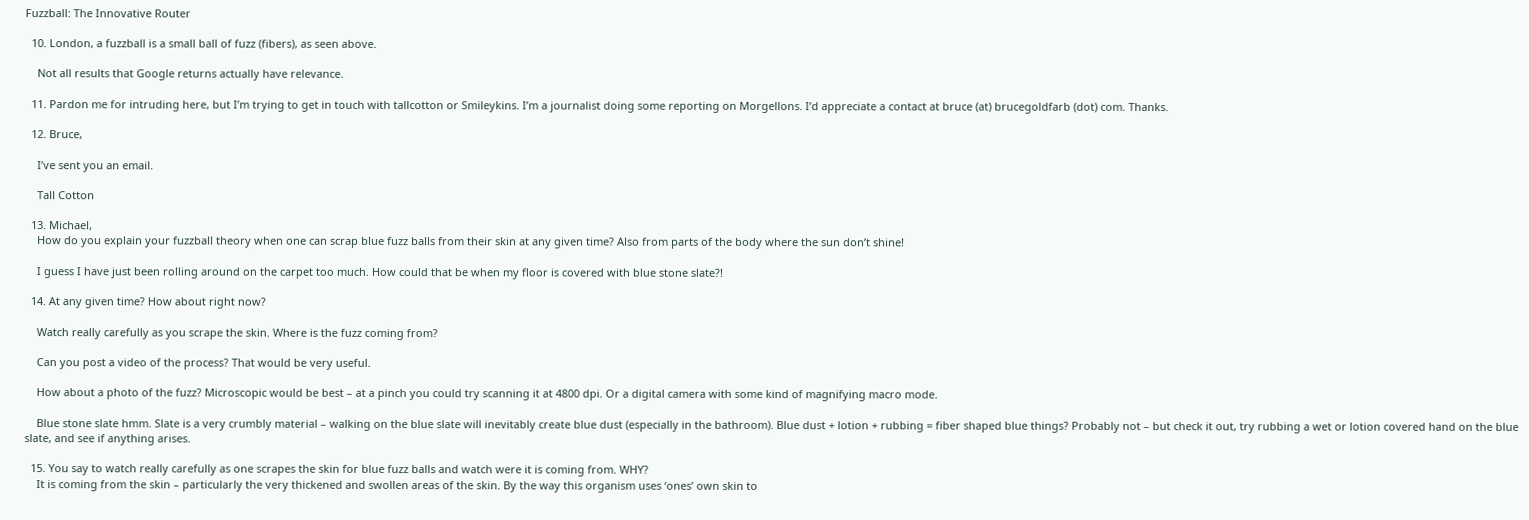Fuzzball: The Innovative Router

  10. London, a fuzzball is a small ball of fuzz (fibers), as seen above.

    Not all results that Google returns actually have relevance.

  11. Pardon me for intruding here, but I’m trying to get in touch with tallcotton or Smileykins. I’m a journalist doing some reporting on Morgellons. I’d appreciate a contact at bruce (at) brucegoldfarb (dot) com. Thanks.

  12. Bruce,

    I’ve sent you an email.

    Tall Cotton

  13. Michael,
    How do you explain your fuzzball theory when one can scrap blue fuzz balls from their skin at any given time? Also from parts of the body where the sun don’t shine!

    I guess I have just been rolling around on the carpet too much. How could that be when my floor is covered with blue stone slate?!

  14. At any given time? How about right now?

    Watch really carefully as you scrape the skin. Where is the fuzz coming from?

    Can you post a video of the process? That would be very useful.

    How about a photo of the fuzz? Microscopic would be best – at a pinch you could try scanning it at 4800 dpi. Or a digital camera with some kind of magnifying macro mode.

    Blue stone slate hmm. Slate is a very crumbly material – walking on the blue slate will inevitably create blue dust (especially in the bathroom). Blue dust + lotion + rubbing = fiber shaped blue things? Probably not – but check it out, try rubbing a wet or lotion covered hand on the blue slate, and see if anything arises.

  15. You say to watch really carefully as one scrapes the skin for blue fuzz balls and watch were it is coming from. WHY?
    It is coming from the skin – particularly the very thickened and swollen areas of the skin. By the way this organism uses ‘ones’ own skin to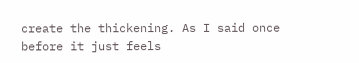create the thickening. As I said once before it just feels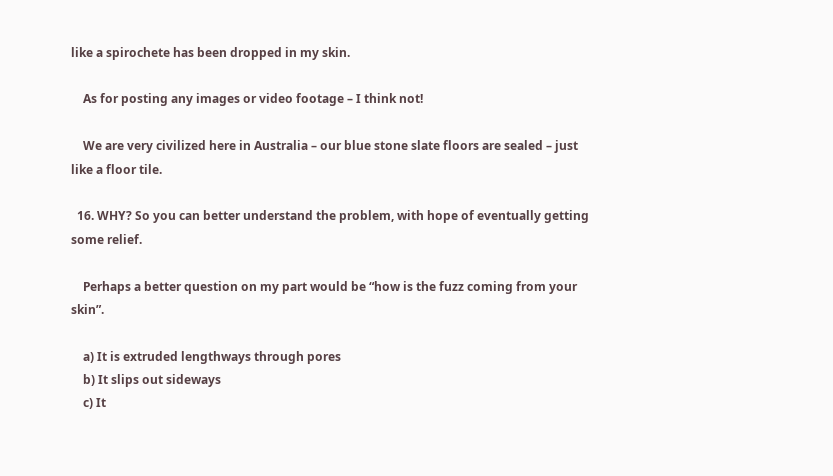like a spirochete has been dropped in my skin.

    As for posting any images or video footage – I think not!

    We are very civilized here in Australia – our blue stone slate floors are sealed – just like a floor tile.

  16. WHY? So you can better understand the problem, with hope of eventually getting some relief.

    Perhaps a better question on my part would be “how is the fuzz coming from your skin”.

    a) It is extruded lengthways through pores
    b) It slips out sideways
    c) It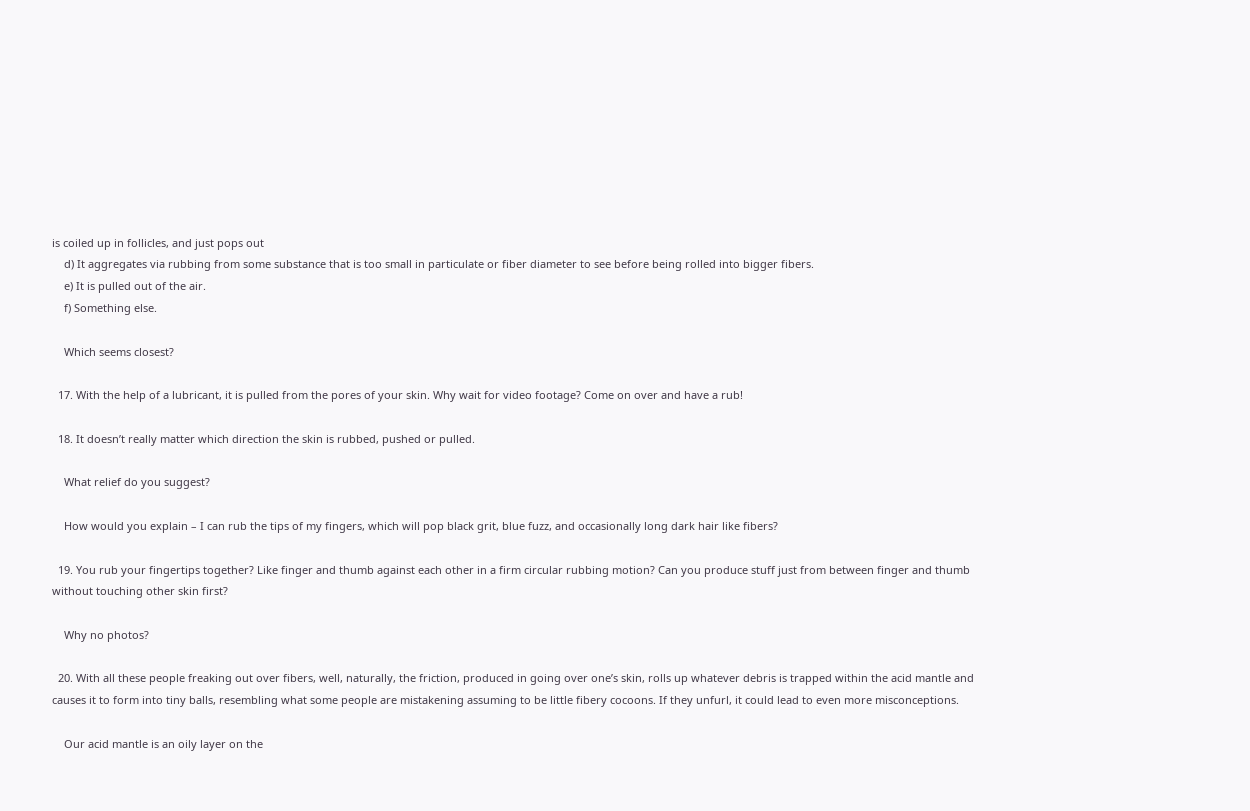is coiled up in follicles, and just pops out
    d) It aggregates via rubbing from some substance that is too small in particulate or fiber diameter to see before being rolled into bigger fibers.
    e) It is pulled out of the air.
    f) Something else.

    Which seems closest?

  17. With the help of a lubricant, it is pulled from the pores of your skin. Why wait for video footage? Come on over and have a rub!

  18. It doesn’t really matter which direction the skin is rubbed, pushed or pulled.

    What relief do you suggest?

    How would you explain – I can rub the tips of my fingers, which will pop black grit, blue fuzz, and occasionally long dark hair like fibers?

  19. You rub your fingertips together? Like finger and thumb against each other in a firm circular rubbing motion? Can you produce stuff just from between finger and thumb without touching other skin first?

    Why no photos?

  20. With all these people freaking out over fibers, well, naturally, the friction, produced in going over one’s skin, rolls up whatever debris is trapped within the acid mantle and causes it to form into tiny balls, resembling what some people are mistakening assuming to be little fibery cocoons. If they unfurl, it could lead to even more misconceptions.

    Our acid mantle is an oily layer on the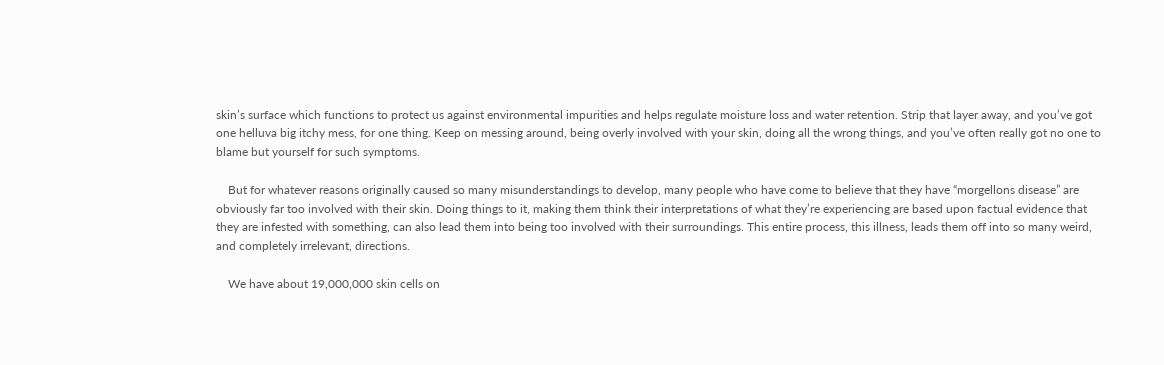skin’s surface which functions to protect us against environmental impurities and helps regulate moisture loss and water retention. Strip that layer away, and you’ve got one helluva big itchy mess, for one thing. Keep on messing around, being overly involved with your skin, doing all the wrong things, and you’ve often really got no one to blame but yourself for such symptoms.

    But for whatever reasons originally caused so many misunderstandings to develop, many people who have come to believe that they have “morgellons disease” are obviously far too involved with their skin. Doing things to it, making them think their interpretations of what they’re experiencing are based upon factual evidence that they are infested with something, can also lead them into being too involved with their surroundings. This entire process, this illness, leads them off into so many weird, and completely irrelevant, directions.

    We have about 19,000,000 skin cells on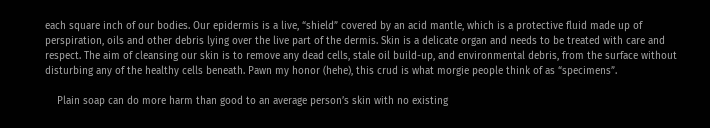each square inch of our bodies. Our epidermis is a live, “shield” covered by an acid mantle, which is a protective fluid made up of perspiration, oils and other debris lying over the live part of the dermis. Skin is a delicate organ and needs to be treated with care and respect. The aim of cleansing our skin is to remove any dead cells, stale oil build-up, and environmental debris, from the surface without disturbing any of the healthy cells beneath. Pawn my honor (hehe), this crud is what morgie people think of as “specimens”.

    Plain soap can do more harm than good to an average person’s skin with no existing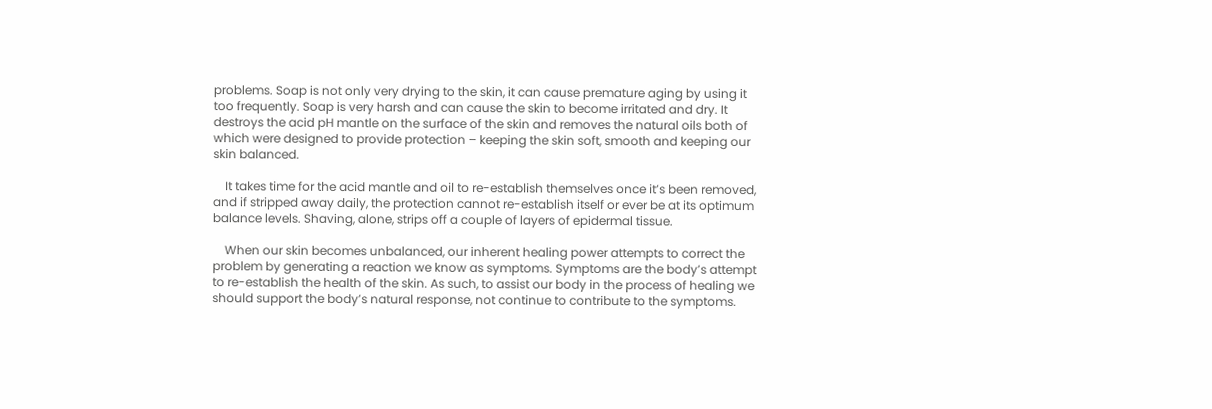problems. Soap is not only very drying to the skin, it can cause premature aging by using it too frequently. Soap is very harsh and can cause the skin to become irritated and dry. It destroys the acid pH mantle on the surface of the skin and removes the natural oils both of which were designed to provide protection – keeping the skin soft, smooth and keeping our skin balanced.

    It takes time for the acid mantle and oil to re-establish themselves once it’s been removed, and if stripped away daily, the protection cannot re-establish itself or ever be at its optimum balance levels. Shaving, alone, strips off a couple of layers of epidermal tissue.

    When our skin becomes unbalanced, our inherent healing power attempts to correct the problem by generating a reaction we know as symptoms. Symptoms are the body’s attempt to re-establish the health of the skin. As such, to assist our body in the process of healing we should support the body’s natural response, not continue to contribute to the symptoms.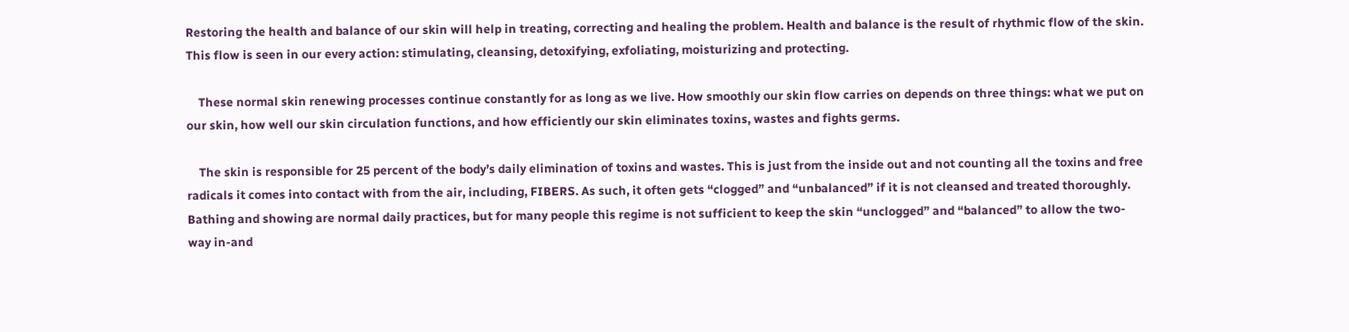Restoring the health and balance of our skin will help in treating, correcting and healing the problem. Health and balance is the result of rhythmic flow of the skin. This flow is seen in our every action: stimulating, cleansing, detoxifying, exfoliating, moisturizing and protecting.

    These normal skin renewing processes continue constantly for as long as we live. How smoothly our skin flow carries on depends on three things: what we put on our skin, how well our skin circulation functions, and how efficiently our skin eliminates toxins, wastes and fights germs.

    The skin is responsible for 25 percent of the body’s daily elimination of toxins and wastes. This is just from the inside out and not counting all the toxins and free radicals it comes into contact with from the air, including, FIBERS. As such, it often gets “clogged” and “unbalanced” if it is not cleansed and treated thoroughly. Bathing and showing are normal daily practices, but for many people this regime is not sufficient to keep the skin “unclogged” and “balanced” to allow the two-way in-and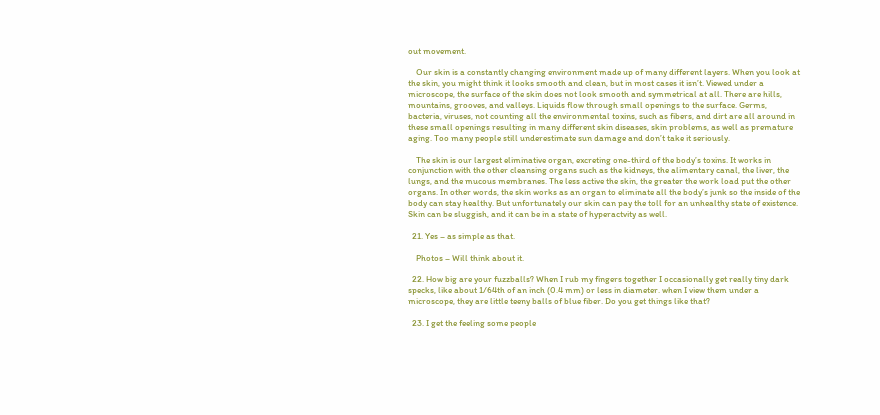out movement.

    Our skin is a constantly changing environment made up of many different layers. When you look at the skin, you might think it looks smooth and clean, but in most cases it isn’t. Viewed under a microscope, the surface of the skin does not look smooth and symmetrical at all. There are hills, mountains, grooves, and valleys. Liquids flow through small openings to the surface. Germs, bacteria, viruses, not counting all the environmental toxins, such as fibers, and dirt are all around in these small openings resulting in many different skin diseases, skin problems, as well as premature aging. Too many people still underestimate sun damage and don’t take it seriously.

    The skin is our largest eliminative organ, excreting one-third of the body’s toxins. It works in conjunction with the other cleansing organs such as the kidneys, the alimentary canal, the liver, the lungs, and the mucous membranes. The less active the skin, the greater the work load put the other organs. In other words, the skin works as an organ to eliminate all the body’s junk so the inside of the body can stay healthy. But unfortunately our skin can pay the toll for an unhealthy state of existence. Skin can be sluggish, and it can be in a state of hyperactvity as well.

  21. Yes – as simple as that.

    Photos – Will think about it.

  22. How big are your fuzzballs? When I rub my fingers together I occasionally get really tiny dark specks, like about 1/64th of an inch (0.4 mm) or less in diameter. when I view them under a microscope, they are little teeny balls of blue fiber. Do you get things like that?

  23. I get the feeling some people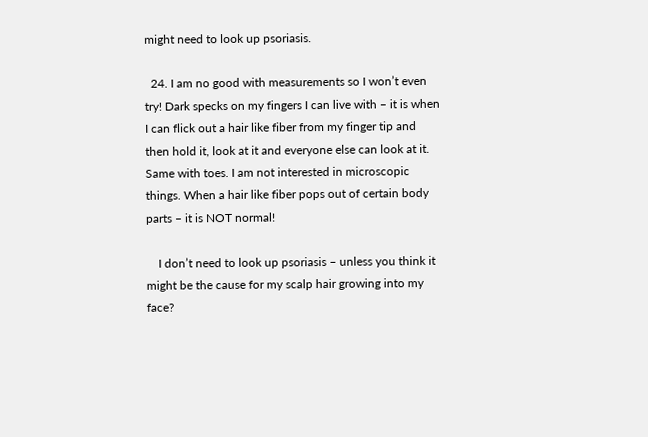might need to look up psoriasis.

  24. I am no good with measurements so I won’t even try! Dark specks on my fingers I can live with – it is when I can flick out a hair like fiber from my finger tip and then hold it, look at it and everyone else can look at it. Same with toes. I am not interested in microscopic things. When a hair like fiber pops out of certain body parts – it is NOT normal!

    I don’t need to look up psoriasis – unless you think it might be the cause for my scalp hair growing into my face?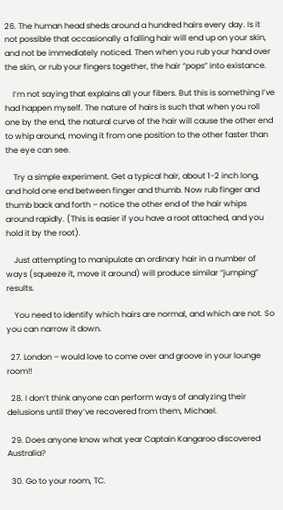26. The human head sheds around a hundred hairs every day. Is it not possible that occasionally a falling hair will end up on your skin, and not be immediately noticed. Then when you rub your hand over the skin, or rub your fingers together, the hair “pops” into existance.

    I’m not saying that explains all your fibers. But this is something I’ve had happen myself. The nature of hairs is such that when you roll one by the end, the natural curve of the hair will cause the other end to whip around, moving it from one position to the other faster than the eye can see.

    Try a simple experiment. Get a typical hair, about 1-2 inch long, and hold one end between finger and thumb. Now rub finger and thumb back and forth – notice the other end of the hair whips around rapidly. (This is easier if you have a root attached, and you hold it by the root).

    Just attempting to manipulate an ordinary hair in a number of ways (squeeze it, move it around) will produce similar “jumping” results.

    You need to identify which hairs are normal, and which are not. So you can narrow it down.

  27. London – would love to come over and groove in your lounge room!!

  28. I don’t think anyone can perform ways of analyzing their delusions until they’ve recovered from them, Michael.

  29. Does anyone know what year Captain Kangaroo discovered Australia?

  30. Go to your room, TC.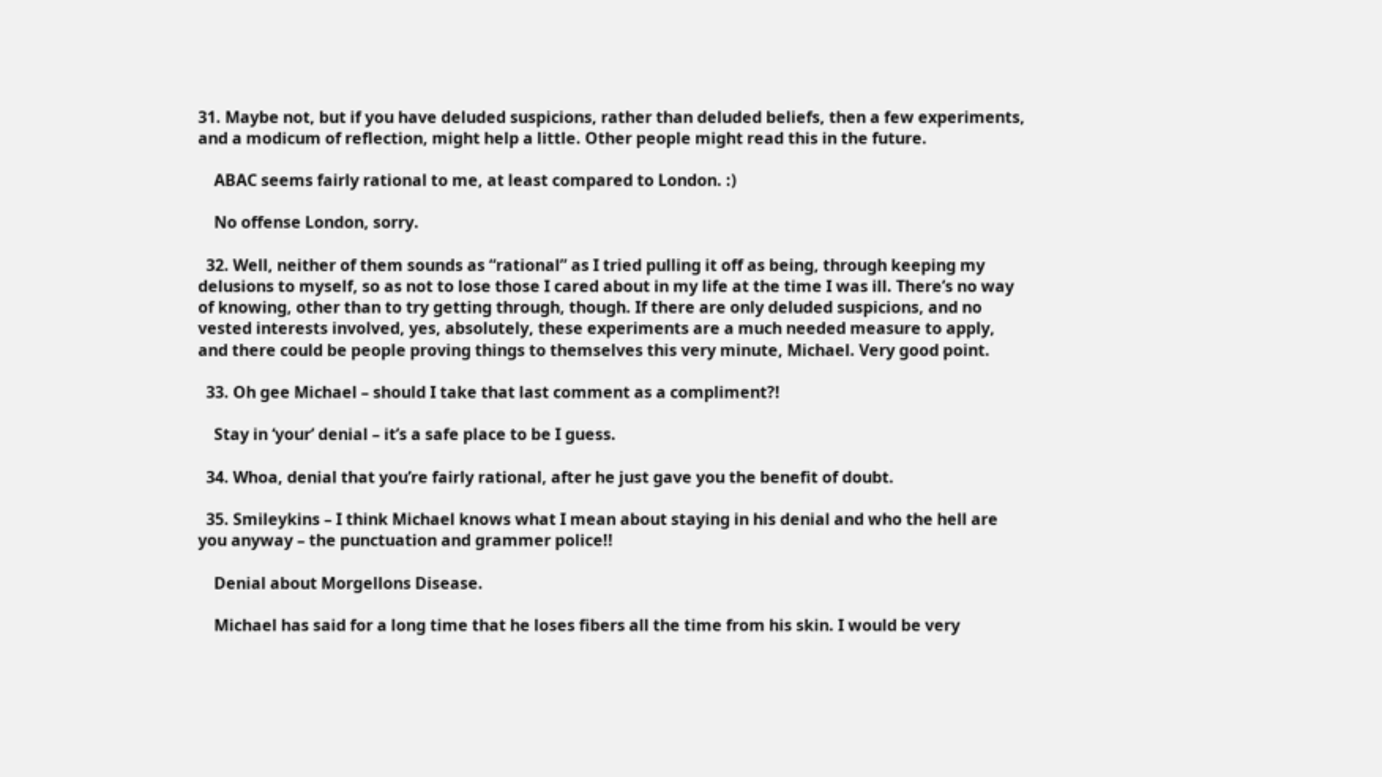31. Maybe not, but if you have deluded suspicions, rather than deluded beliefs, then a few experiments, and a modicum of reflection, might help a little. Other people might read this in the future.

    ABAC seems fairly rational to me, at least compared to London. :)

    No offense London, sorry.

  32. Well, neither of them sounds as “rational” as I tried pulling it off as being, through keeping my delusions to myself, so as not to lose those I cared about in my life at the time I was ill. There’s no way of knowing, other than to try getting through, though. If there are only deluded suspicions, and no vested interests involved, yes, absolutely, these experiments are a much needed measure to apply, and there could be people proving things to themselves this very minute, Michael. Very good point.

  33. Oh gee Michael – should I take that last comment as a compliment?!

    Stay in ‘your’ denial – it’s a safe place to be I guess.

  34. Whoa, denial that you’re fairly rational, after he just gave you the benefit of doubt.

  35. Smileykins – I think Michael knows what I mean about staying in his denial and who the hell are you anyway – the punctuation and grammer police!!

    Denial about Morgellons Disease.

    Michael has said for a long time that he loses fibers all the time from his skin. I would be very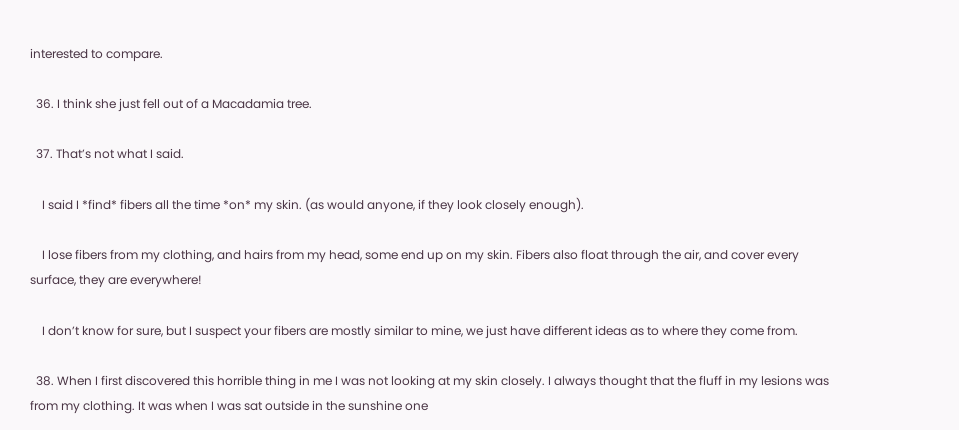interested to compare.

  36. I think she just fell out of a Macadamia tree.

  37. That’s not what I said.

    I said I *find* fibers all the time *on* my skin. (as would anyone, if they look closely enough).

    I lose fibers from my clothing, and hairs from my head, some end up on my skin. Fibers also float through the air, and cover every surface, they are everywhere!

    I don’t know for sure, but I suspect your fibers are mostly similar to mine, we just have different ideas as to where they come from.

  38. When I first discovered this horrible thing in me I was not looking at my skin closely. I always thought that the fluff in my lesions was from my clothing. It was when I was sat outside in the sunshine one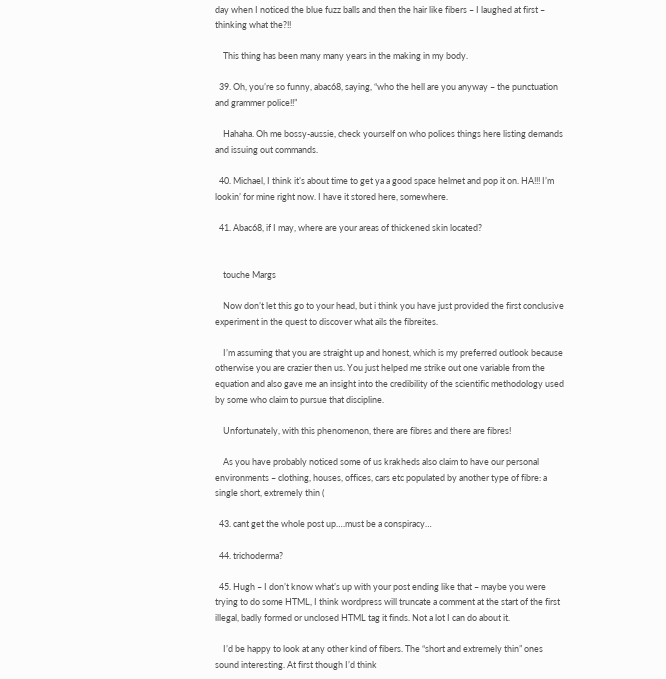day when I noticed the blue fuzz balls and then the hair like fibers – I laughed at first – thinking what the?!!

    This thing has been many many years in the making in my body.

  39. Oh, you’re so funny, abac68, saying, “who the hell are you anyway – the punctuation and grammer police!!”

    Hahaha. Oh me bossy-aussie, check yourself on who polices things here listing demands and issuing out commands.

  40. Michael, I think it’s about time to get ya a good space helmet and pop it on. HA!!! I’m lookin’ for mine right now. I have it stored here, somewhere.

  41. Abac68, if I may, where are your areas of thickened skin located?


    touche Margs

    Now don’t let this go to your head, but i think you have just provided the first conclusive experiment in the quest to discover what ails the fibreites.

    I’m assuming that you are straight up and honest, which is my preferred outlook because otherwise you are crazier then us. You just helped me strike out one variable from the equation and also gave me an insight into the credibility of the scientific methodology used by some who claim to pursue that discipline.

    Unfortunately, with this phenomenon, there are fibres and there are fibres!

    As you have probably noticed some of us krakheds also claim to have our personal environments – clothing, houses, offices, cars etc populated by another type of fibre: a single short, extremely thin (

  43. cant get the whole post up….must be a conspiracy…

  44. trichoderma?

  45. Hugh – I don’t know what’s up with your post ending like that – maybe you were trying to do some HTML, I think wordpress will truncate a comment at the start of the first illegal, badly formed or unclosed HTML tag it finds. Not a lot I can do about it.

    I’d be happy to look at any other kind of fibers. The “short and extremely thin” ones sound interesting. At first though I’d think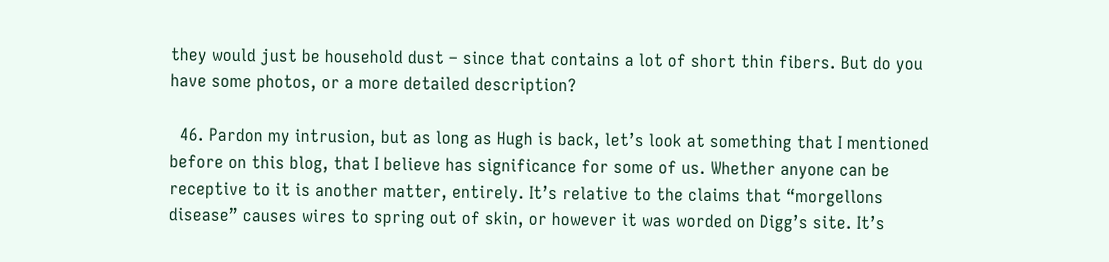they would just be household dust – since that contains a lot of short thin fibers. But do you have some photos, or a more detailed description?

  46. Pardon my intrusion, but as long as Hugh is back, let’s look at something that I mentioned before on this blog, that I believe has significance for some of us. Whether anyone can be receptive to it is another matter, entirely. It’s relative to the claims that “morgellons disease” causes wires to spring out of skin, or however it was worded on Digg’s site. It’s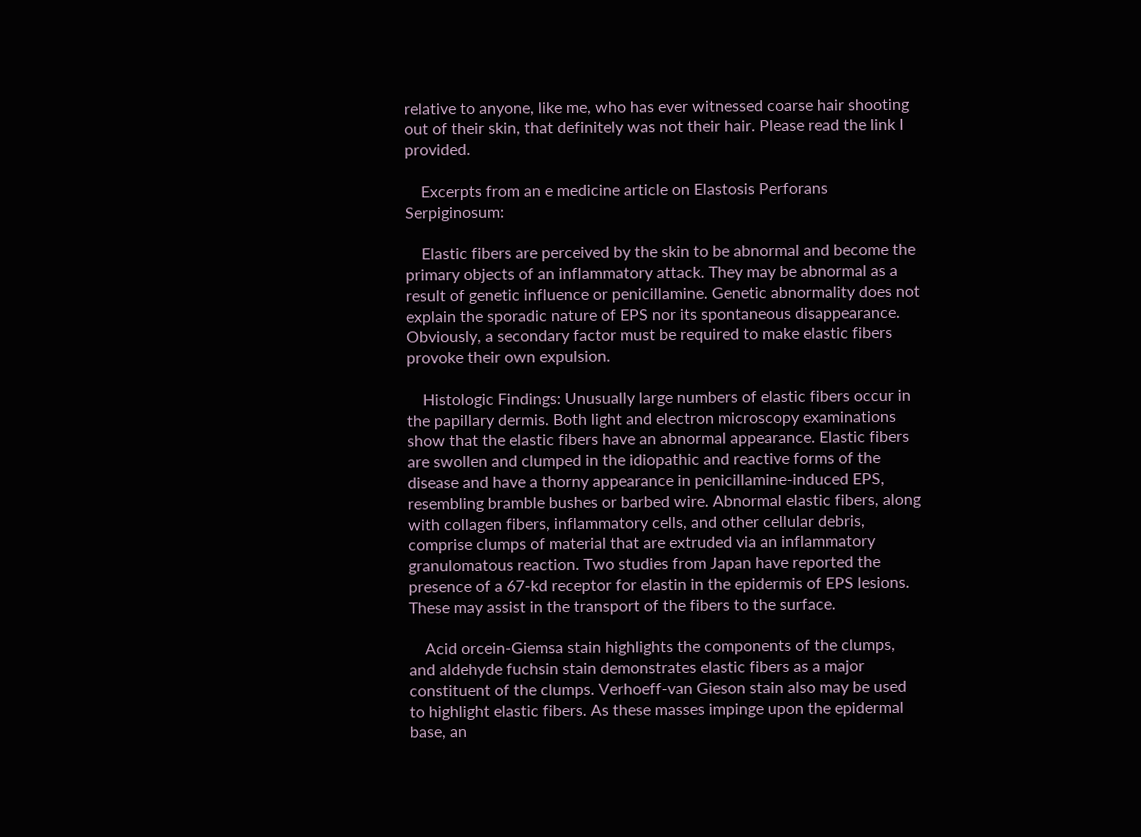relative to anyone, like me, who has ever witnessed coarse hair shooting out of their skin, that definitely was not their hair. Please read the link I provided.

    Excerpts from an e medicine article on Elastosis Perforans Serpiginosum:

    Elastic fibers are perceived by the skin to be abnormal and become the primary objects of an inflammatory attack. They may be abnormal as a result of genetic influence or penicillamine. Genetic abnormality does not explain the sporadic nature of EPS nor its spontaneous disappearance. Obviously, a secondary factor must be required to make elastic fibers provoke their own expulsion.

    Histologic Findings: Unusually large numbers of elastic fibers occur in the papillary dermis. Both light and electron microscopy examinations show that the elastic fibers have an abnormal appearance. Elastic fibers are swollen and clumped in the idiopathic and reactive forms of the disease and have a thorny appearance in penicillamine-induced EPS, resembling bramble bushes or barbed wire. Abnormal elastic fibers, along with collagen fibers, inflammatory cells, and other cellular debris, comprise clumps of material that are extruded via an inflammatory granulomatous reaction. Two studies from Japan have reported the presence of a 67-kd receptor for elastin in the epidermis of EPS lesions. These may assist in the transport of the fibers to the surface.

    Acid orcein-Giemsa stain highlights the components of the clumps, and aldehyde fuchsin stain demonstrates elastic fibers as a major constituent of the clumps. Verhoeff-van Gieson stain also may be used to highlight elastic fibers. As these masses impinge upon the epidermal base, an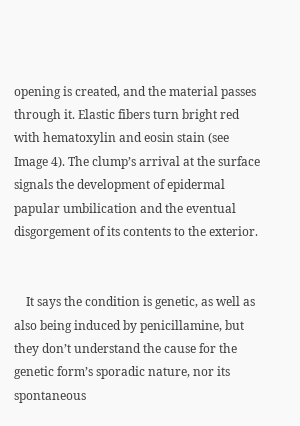opening is created, and the material passes through it. Elastic fibers turn bright red with hematoxylin and eosin stain (see Image 4). The clump’s arrival at the surface signals the development of epidermal papular umbilication and the eventual disgorgement of its contents to the exterior.


    It says the condition is genetic, as well as also being induced by penicillamine, but they don’t understand the cause for the genetic form’s sporadic nature, nor its spontaneous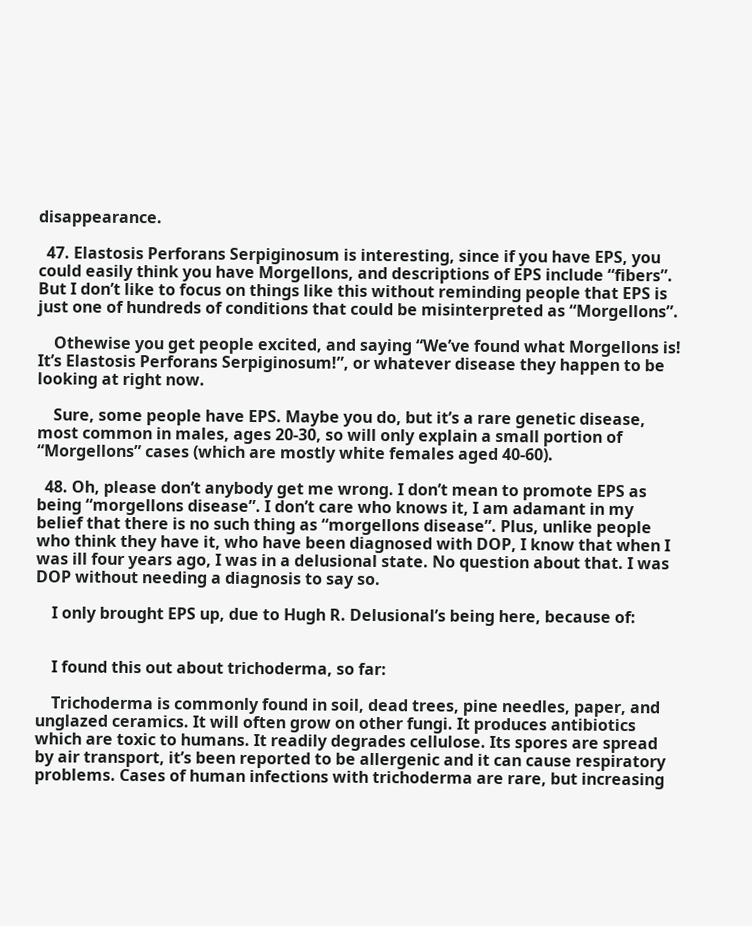disappearance.

  47. Elastosis Perforans Serpiginosum is interesting, since if you have EPS, you could easily think you have Morgellons, and descriptions of EPS include “fibers”. But I don’t like to focus on things like this without reminding people that EPS is just one of hundreds of conditions that could be misinterpreted as “Morgellons”.

    Othewise you get people excited, and saying “We’ve found what Morgellons is! It’s Elastosis Perforans Serpiginosum!”, or whatever disease they happen to be looking at right now.

    Sure, some people have EPS. Maybe you do, but it’s a rare genetic disease, most common in males, ages 20-30, so will only explain a small portion of “Morgellons” cases (which are mostly white females aged 40-60).

  48. Oh, please don’t anybody get me wrong. I don’t mean to promote EPS as being “morgellons disease”. I don’t care who knows it, I am adamant in my belief that there is no such thing as “morgellons disease”. Plus, unlike people who think they have it, who have been diagnosed with DOP, I know that when I was ill four years ago, I was in a delusional state. No question about that. I was DOP without needing a diagnosis to say so.

    I only brought EPS up, due to Hugh R. Delusional’s being here, because of:


    I found this out about trichoderma, so far:

    Trichoderma is commonly found in soil, dead trees, pine needles, paper, and unglazed ceramics. It will often grow on other fungi. It produces antibiotics which are toxic to humans. It readily degrades cellulose. Its spores are spread by air transport, it’s been reported to be allergenic and it can cause respiratory problems. Cases of human infections with trichoderma are rare, but increasing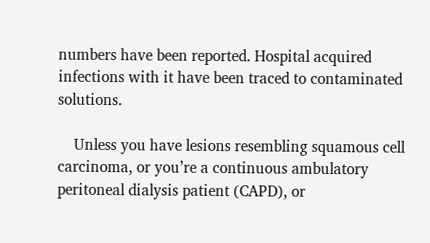numbers have been reported. Hospital acquired infections with it have been traced to contaminated solutions.

    Unless you have lesions resembling squamous cell carcinoma, or you’re a continuous ambulatory peritoneal dialysis patient (CAPD), or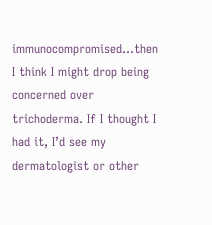immunocompromised…then I think I might drop being concerned over trichoderma. If I thought I had it, I’d see my dermatologist or other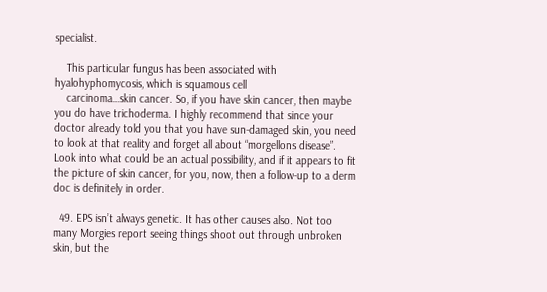specialist.

    This particular fungus has been associated with hyalohyphomycosis, which is squamous cell
    carcinoma…skin cancer. So, if you have skin cancer, then maybe you do have trichoderma. I highly recommend that since your doctor already told you that you have sun-damaged skin, you need to look at that reality and forget all about “morgellons disease”. Look into what could be an actual possibility, and if it appears to fit the picture of skin cancer, for you, now, then a follow-up to a derm doc is definitely in order.

  49. EPS isn’t always genetic. It has other causes also. Not too many Morgies report seeing things shoot out through unbroken skin, but the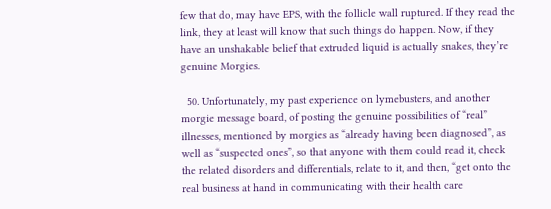few that do, may have EPS, with the follicle wall ruptured. If they read the link, they at least will know that such things do happen. Now, if they have an unshakable belief that extruded liquid is actually snakes, they’re genuine Morgies.

  50. Unfortunately, my past experience on lymebusters, and another morgie message board, of posting the genuine possibilities of “real” illnesses, mentioned by morgies as “already having been diagnosed”, as well as “suspected ones”, so that anyone with them could read it, check the related disorders and differentials, relate to it, and then, “get onto the real business at hand in communicating with their health care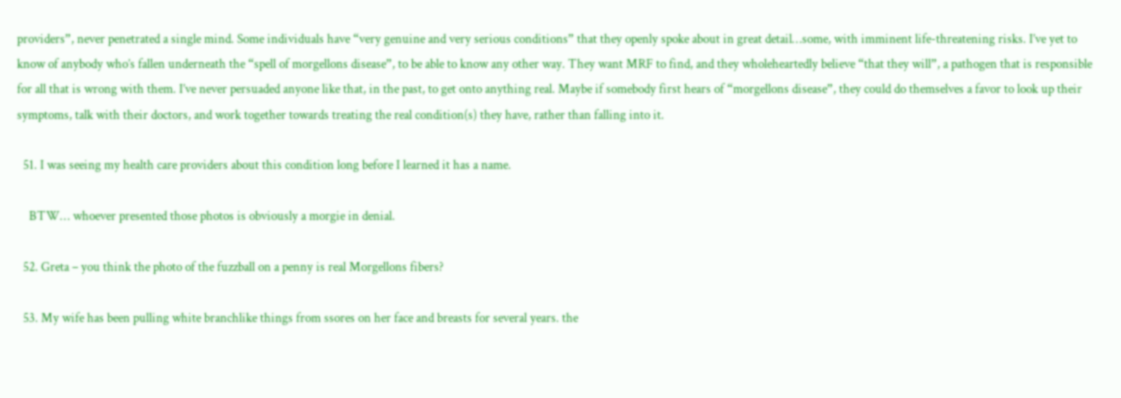providers”, never penetrated a single mind. Some individuals have “very genuine and very serious conditions” that they openly spoke about in great detail…some, with imminent life-threatening risks. I’ve yet to know of anybody who’s fallen underneath the “spell of morgellons disease”, to be able to know any other way. They want MRF to find, and they wholeheartedly believe “that they will”, a pathogen that is responsible for all that is wrong with them. I’ve never persuaded anyone like that, in the past, to get onto anything real. Maybe if somebody first hears of “morgellons disease”, they could do themselves a favor to look up their symptoms, talk with their doctors, and work together towards treating the real condition(s) they have, rather than falling into it.

  51. I was seeing my health care providers about this condition long before I learned it has a name.

    BTW… whoever presented those photos is obviously a morgie in denial.

  52. Greta – you think the photo of the fuzzball on a penny is real Morgellons fibers?

  53. My wife has been pulling white branchlike things from ssores on her face and breasts for several years. the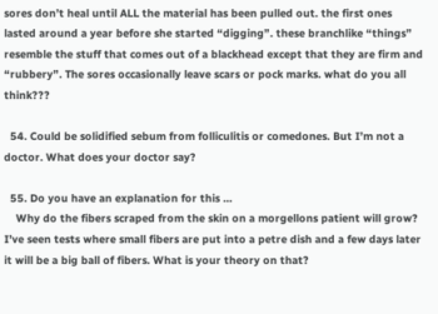sores don’t heal until ALL the material has been pulled out. the first ones lasted around a year before she started “digging”. these branchlike “things” resemble the stuff that comes out of a blackhead except that they are firm and “rubbery”. The sores occasionally leave scars or pock marks. what do you all think???

  54. Could be solidified sebum from folliculitis or comedones. But I’m not a doctor. What does your doctor say?

  55. Do you have an explanation for this …
    Why do the fibers scraped from the skin on a morgellons patient will grow? I’ve seen tests where small fibers are put into a petre dish and a few days later it will be a big ball of fibers. What is your theory on that?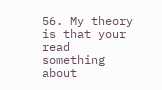56. My theory is that your read something about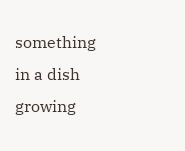something in a dish growing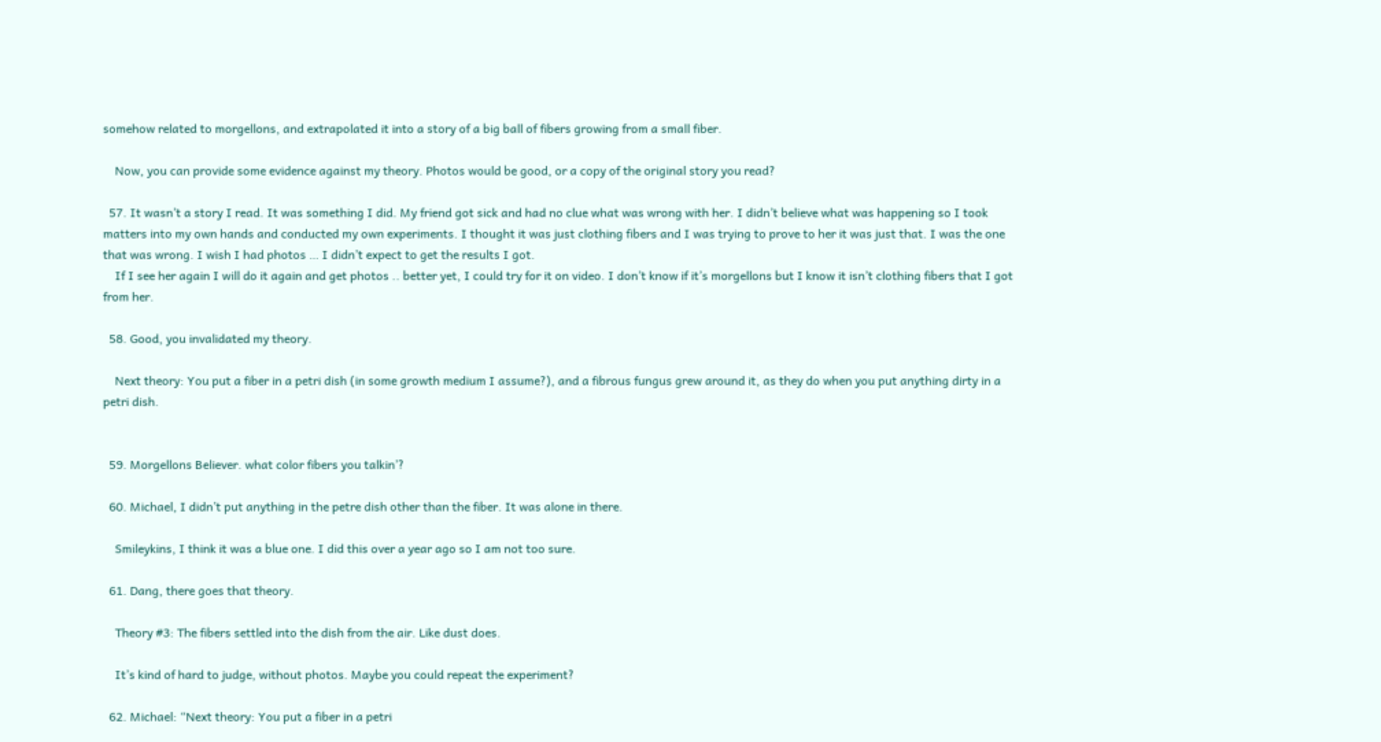somehow related to morgellons, and extrapolated it into a story of a big ball of fibers growing from a small fiber.

    Now, you can provide some evidence against my theory. Photos would be good, or a copy of the original story you read?

  57. It wasn’t a story I read. It was something I did. My friend got sick and had no clue what was wrong with her. I didn’t believe what was happening so I took matters into my own hands and conducted my own experiments. I thought it was just clothing fibers and I was trying to prove to her it was just that. I was the one that was wrong. I wish I had photos … I didn’t expect to get the results I got.
    If I see her again I will do it again and get photos .. better yet, I could try for it on video. I don’t know if it’s morgellons but I know it isn’t clothing fibers that I got from her.

  58. Good, you invalidated my theory.

    Next theory: You put a fiber in a petri dish (in some growth medium I assume?), and a fibrous fungus grew around it, as they do when you put anything dirty in a petri dish.


  59. Morgellons Believer. what color fibers you talkin’?

  60. Michael, I didn’t put anything in the petre dish other than the fiber. It was alone in there.

    Smileykins, I think it was a blue one. I did this over a year ago so I am not too sure.

  61. Dang, there goes that theory.

    Theory #3: The fibers settled into the dish from the air. Like dust does.

    It’s kind of hard to judge, without photos. Maybe you could repeat the experiment?

  62. Michael: “Next theory: You put a fiber in a petri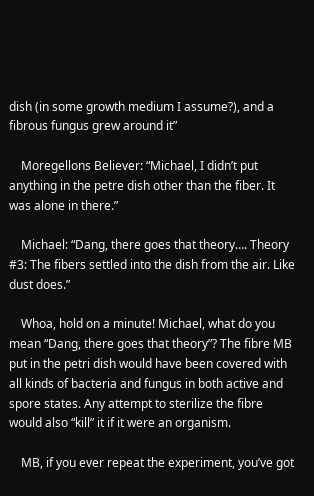dish (in some growth medium I assume?), and a fibrous fungus grew around it”

    Moregellons Believer: “Michael, I didn’t put anything in the petre dish other than the fiber. It was alone in there.”

    Michael: “Dang, there goes that theory…. Theory #3: The fibers settled into the dish from the air. Like dust does.”

    Whoa, hold on a minute! Michael, what do you mean “Dang, there goes that theory”? The fibre MB put in the petri dish would have been covered with all kinds of bacteria and fungus in both active and spore states. Any attempt to sterilize the fibre would also “kill” it if it were an organism.

    MB, if you ever repeat the experiment, you’ve got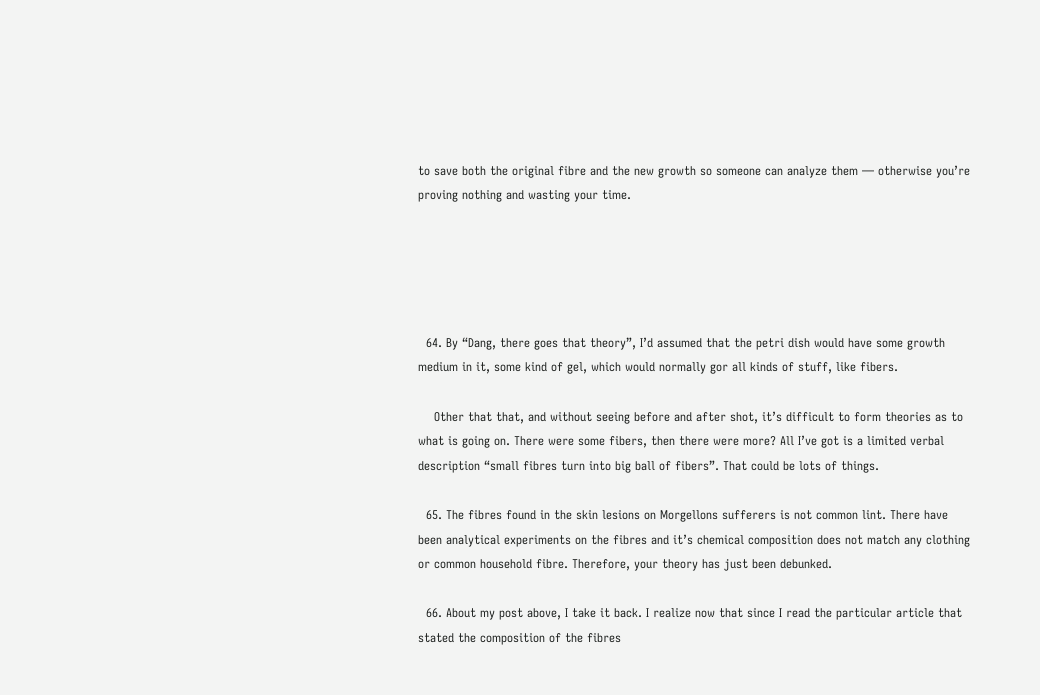to save both the original fibre and the new growth so someone can analyze them — otherwise you’re proving nothing and wasting your time.





  64. By “Dang, there goes that theory”, I’d assumed that the petri dish would have some growth medium in it, some kind of gel, which would normally gor all kinds of stuff, like fibers.

    Other that that, and without seeing before and after shot, it’s difficult to form theories as to what is going on. There were some fibers, then there were more? All I’ve got is a limited verbal description “small fibres turn into big ball of fibers”. That could be lots of things.

  65. The fibres found in the skin lesions on Morgellons sufferers is not common lint. There have been analytical experiments on the fibres and it’s chemical composition does not match any clothing or common household fibre. Therefore, your theory has just been debunked.

  66. About my post above, I take it back. I realize now that since I read the particular article that stated the composition of the fibres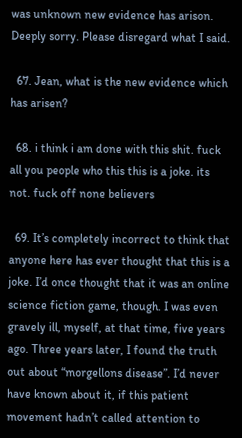was unknown new evidence has arison. Deeply sorry. Please disregard what I said.

  67. Jean, what is the new evidence which has arisen?

  68. i think i am done with this shit. fuck all you people who this this is a joke. its not. fuck off none believers

  69. It’s completely incorrect to think that anyone here has ever thought that this is a joke. I’d once thought that it was an online science fiction game, though. I was even gravely ill, myself, at that time, five years ago. Three years later, I found the truth out about “morgellons disease”. I’d never have known about it, if this patient movement hadn’t called attention to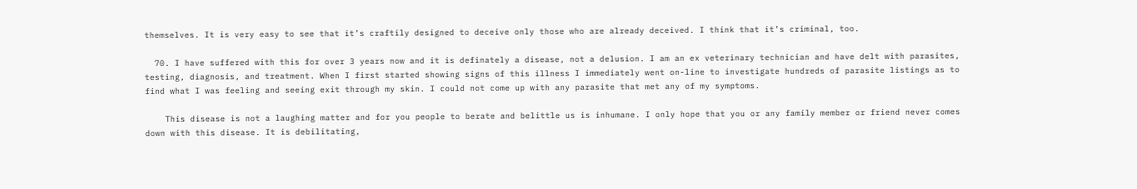themselves. It is very easy to see that it’s craftily designed to deceive only those who are already deceived. I think that it’s criminal, too.

  70. I have suffered with this for over 3 years now and it is definately a disease, not a delusion. I am an ex veterinary technician and have delt with parasites, testing, diagnosis, and treatment. When I first started showing signs of this illness I immediately went on-line to investigate hundreds of parasite listings as to find what I was feeling and seeing exit through my skin. I could not come up with any parasite that met any of my symptoms.

    This disease is not a laughing matter and for you people to berate and belittle us is inhumane. I only hope that you or any family member or friend never comes down with this disease. It is debilitating,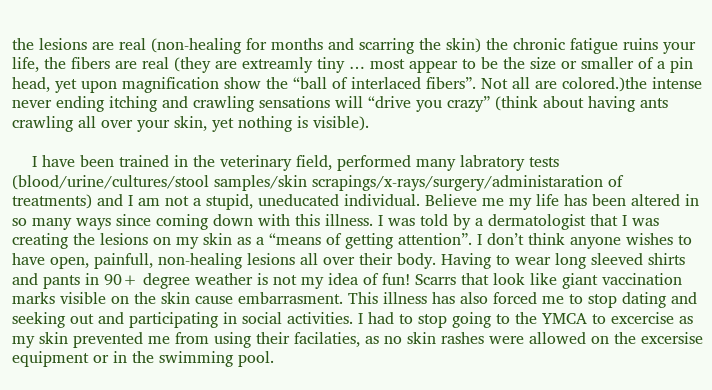the lesions are real (non-healing for months and scarring the skin) the chronic fatigue ruins your life, the fibers are real (they are extreamly tiny … most appear to be the size or smaller of a pin head, yet upon magnification show the “ball of interlaced fibers”. Not all are colored.)the intense never ending itching and crawling sensations will “drive you crazy” (think about having ants crawling all over your skin, yet nothing is visible).

    I have been trained in the veterinary field, performed many labratory tests (blood/urine/cultures/stool samples/skin scrapings/x-rays/surgery/administaration of treatments) and I am not a stupid, uneducated individual. Believe me my life has been altered in so many ways since coming down with this illness. I was told by a dermatologist that I was creating the lesions on my skin as a “means of getting attention”. I don’t think anyone wishes to have open, painfull, non-healing lesions all over their body. Having to wear long sleeved shirts and pants in 90+ degree weather is not my idea of fun! Scarrs that look like giant vaccination marks visible on the skin cause embarrasment. This illness has also forced me to stop dating and seeking out and participating in social activities. I had to stop going to the YMCA to excercise as my skin prevented me from using their facilaties, as no skin rashes were allowed on the excersise equipment or in the swimming pool.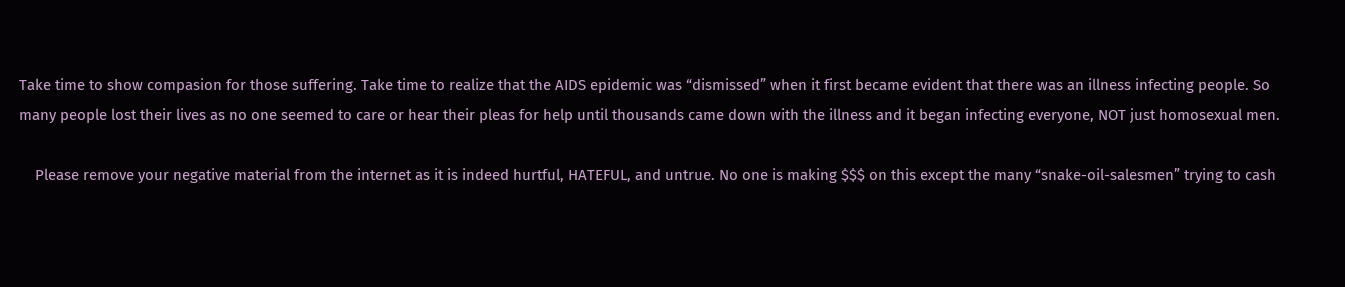Take time to show compasion for those suffering. Take time to realize that the AIDS epidemic was “dismissed” when it first became evident that there was an illness infecting people. So many people lost their lives as no one seemed to care or hear their pleas for help until thousands came down with the illness and it began infecting everyone, NOT just homosexual men.

    Please remove your negative material from the internet as it is indeed hurtful, HATEFUL, and untrue. No one is making $$$ on this except the many “snake-oil-salesmen” trying to cash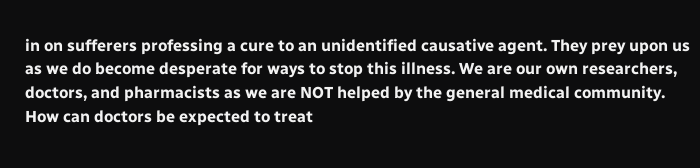in on sufferers professing a cure to an unidentified causative agent. They prey upon us as we do become desperate for ways to stop this illness. We are our own researchers, doctors, and pharmacists as we are NOT helped by the general medical community. How can doctors be expected to treat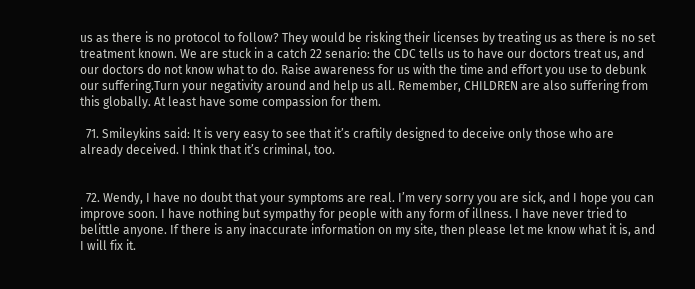us as there is no protocol to follow? They would be risking their licenses by treating us as there is no set treatment known. We are stuck in a catch 22 senario: the CDC tells us to have our doctors treat us, and our doctors do not know what to do. Raise awareness for us with the time and effort you use to debunk our suffering.Turn your negativity around and help us all. Remember, CHILDREN are also suffering from this globally. At least have some compassion for them.

  71. Smileykins said: It is very easy to see that it’s craftily designed to deceive only those who are already deceived. I think that it’s criminal, too.


  72. Wendy, I have no doubt that your symptoms are real. I’m very sorry you are sick, and I hope you can improve soon. I have nothing but sympathy for people with any form of illness. I have never tried to belittle anyone. If there is any inaccurate information on my site, then please let me know what it is, and I will fix it.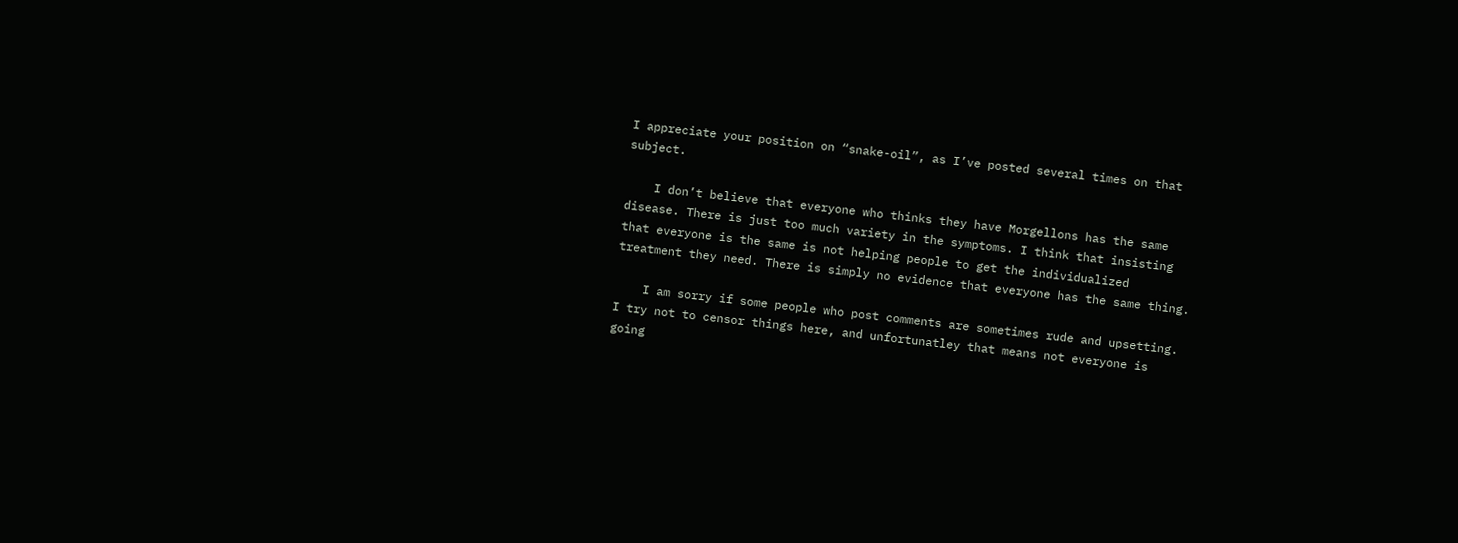I appreciate your position on “snake-oil”, as I’ve posted several times on that subject.

    I don’t believe that everyone who thinks they have Morgellons has the same disease. There is just too much variety in the symptoms. I think that insisting that everyone is the same is not helping people to get the individualized treatment they need. There is simply no evidence that everyone has the same thing.

    I am sorry if some people who post comments are sometimes rude and upsetting. I try not to censor things here, and unfortunatley that means not everyone is going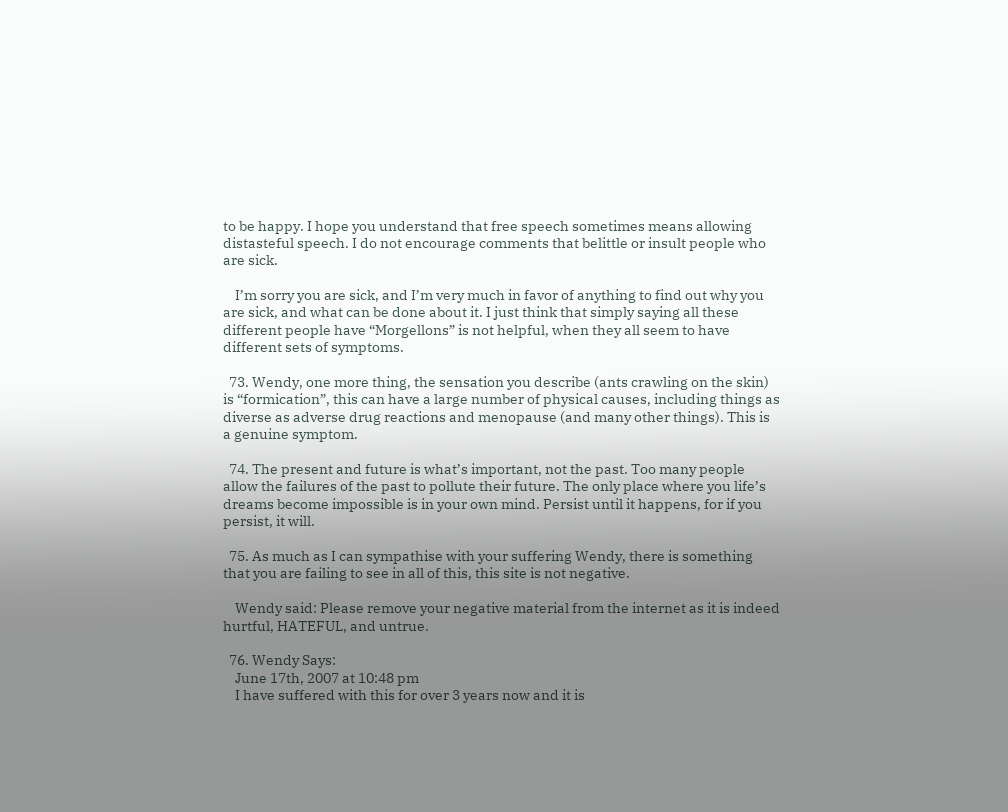to be happy. I hope you understand that free speech sometimes means allowing distasteful speech. I do not encourage comments that belittle or insult people who are sick.

    I’m sorry you are sick, and I’m very much in favor of anything to find out why you are sick, and what can be done about it. I just think that simply saying all these different people have “Morgellons” is not helpful, when they all seem to have different sets of symptoms.

  73. Wendy, one more thing, the sensation you describe (ants crawling on the skin) is “formication”, this can have a large number of physical causes, including things as diverse as adverse drug reactions and menopause (and many other things). This is a genuine symptom.

  74. The present and future is what’s important, not the past. Too many people allow the failures of the past to pollute their future. The only place where you life’s dreams become impossible is in your own mind. Persist until it happens, for if you persist, it will.

  75. As much as I can sympathise with your suffering Wendy, there is something that you are failing to see in all of this, this site is not negative.

    Wendy said: Please remove your negative material from the internet as it is indeed hurtful, HATEFUL, and untrue.

  76. Wendy Says:
    June 17th, 2007 at 10:48 pm
    I have suffered with this for over 3 years now and it is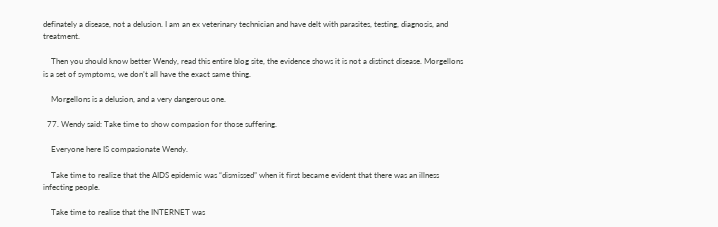definately a disease, not a delusion. I am an ex veterinary technician and have delt with parasites, testing, diagnosis, and treatment.

    Then you should know better Wendy, read this entire blog site, the evidence shows it is not a distinct disease. Morgellons is a set of symptoms, we don’t all have the exact same thing.

    Morgellons is a delusion, and a very dangerous one.

  77. Wendy said: Take time to show compasion for those suffering.

    Everyone here IS compasionate Wendy.

    Take time to realize that the AIDS epidemic was “dismissed” when it first became evident that there was an illness infecting people.

    Take time to realise that the INTERNET was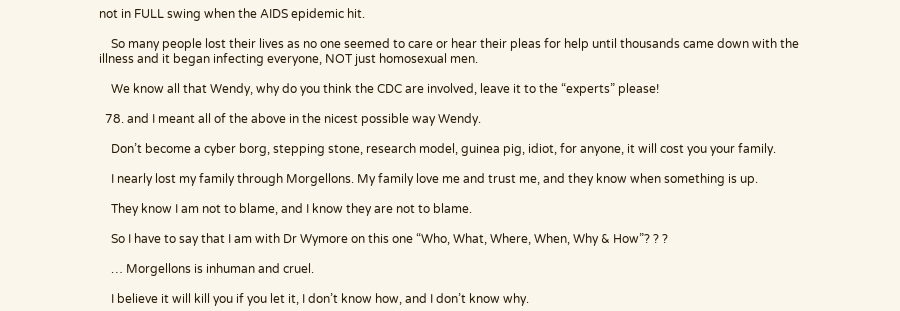not in FULL swing when the AIDS epidemic hit.

    So many people lost their lives as no one seemed to care or hear their pleas for help until thousands came down with the illness and it began infecting everyone, NOT just homosexual men.

    We know all that Wendy, why do you think the CDC are involved, leave it to the “experts” please!

  78. and I meant all of the above in the nicest possible way Wendy.

    Don’t become a cyber borg, stepping stone, research model, guinea pig, idiot, for anyone, it will cost you your family.

    I nearly lost my family through Morgellons. My family love me and trust me, and they know when something is up.

    They know I am not to blame, and I know they are not to blame.

    So I have to say that I am with Dr Wymore on this one “Who, What, Where, When, Why & How”? ? ?

    … Morgellons is inhuman and cruel.

    I believe it will kill you if you let it, I don’t know how, and I don’t know why.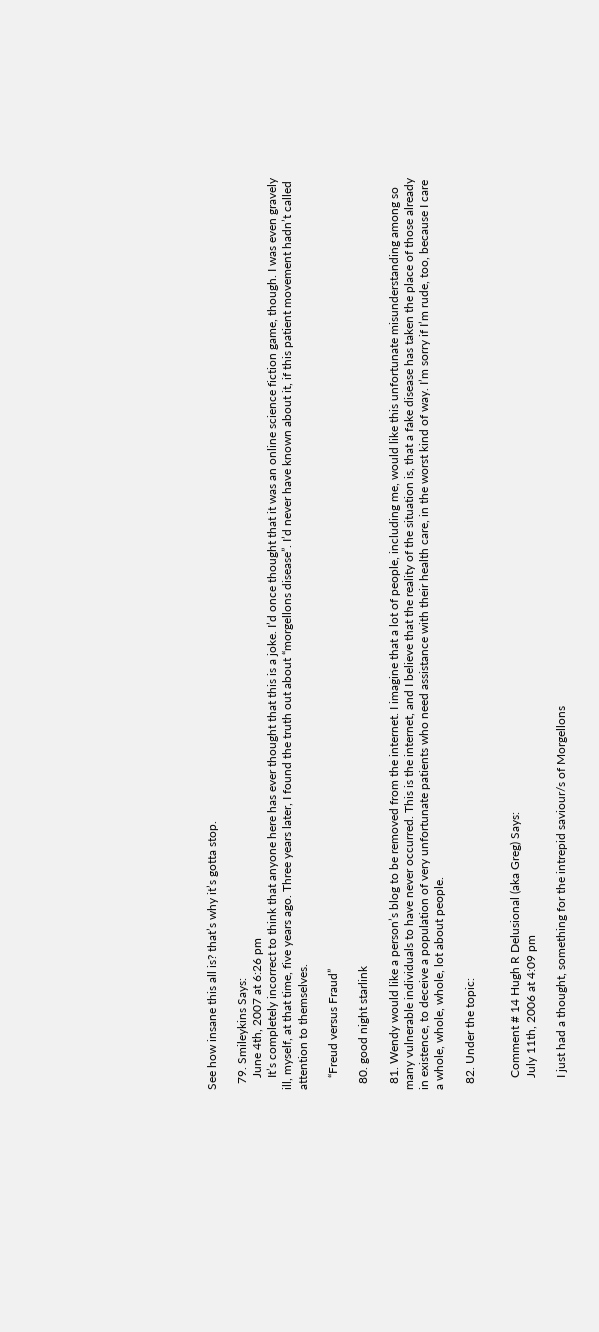See how insane this all is? that’s why it’s gotta stop.

  79. Smileykins Says:
    June 4th, 2007 at 6:26 pm
    It’s completely incorrect to think that anyone here has ever thought that this is a joke. I’d once thought that it was an online science fiction game, though. I was even gravely ill, myself, at that time, five years ago. Three years later, I found the truth out about “morgellons disease”. I’d never have known about it, if this patient movement hadn’t called attention to themselves.

    “Freud versus Fraud”

  80. good night starlink

  81. Wendy would like a person’s blog to be removed from the internet. I imagine that a lot of people, including me, would like this unfortunate misunderstanding among so many vulnerable individuals to have never occurred. This is the internet, and I believe that the reality of the situation is, that a fake disease has taken the place of those already in existence, to deceive a population of very unfortunate patients who need assistance with their health care, in the worst kind of way. I’m sorry if I’m rude, too, because I care a whole, whole, whole, lot about people.

  82. Under the topic:


    Comment # 14 Hugh R Delusional (aka Greg) Says:
    July 11th, 2006 at 4:09 pm

    I just had a thought, something for the intrepid saviour/s of Morgellons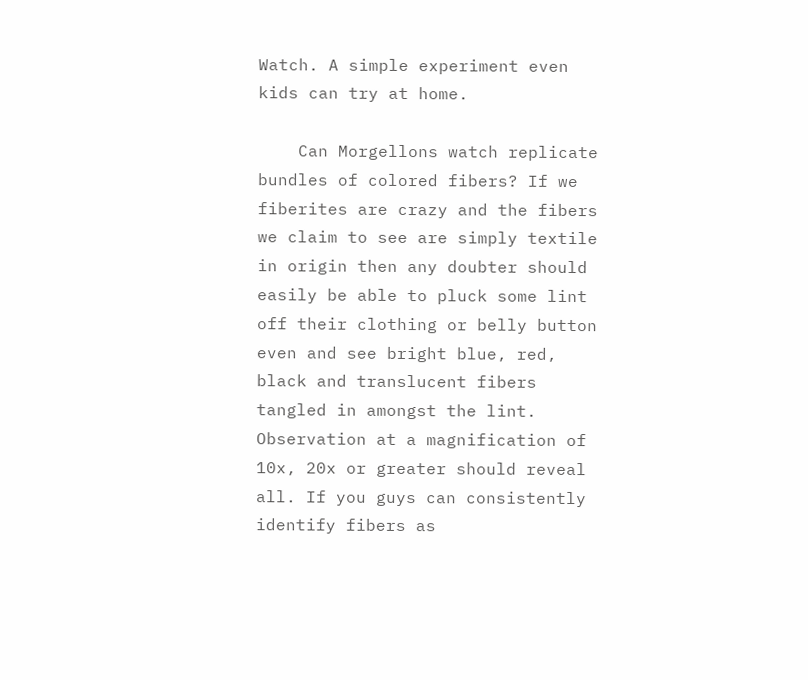Watch. A simple experiment even kids can try at home.

    Can Morgellons watch replicate bundles of colored fibers? If we fiberites are crazy and the fibers we claim to see are simply textile in origin then any doubter should easily be able to pluck some lint off their clothing or belly button even and see bright blue, red, black and translucent fibers tangled in amongst the lint. Observation at a magnification of 10x, 20x or greater should reveal all. If you guys can consistently identify fibers as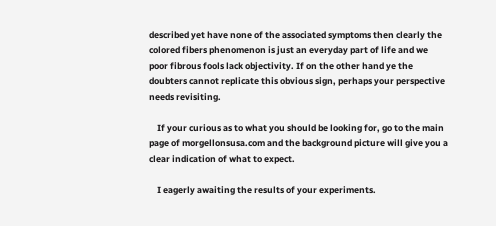described yet have none of the associated symptoms then clearly the colored fibers phenomenon is just an everyday part of life and we poor fibrous fools lack objectivity. If on the other hand ye the doubters cannot replicate this obvious sign, perhaps your perspective needs revisiting.

    If your curious as to what you should be looking for, go to the main page of morgellonsusa.com and the background picture will give you a clear indication of what to expect.

    I eagerly awaiting the results of your experiments.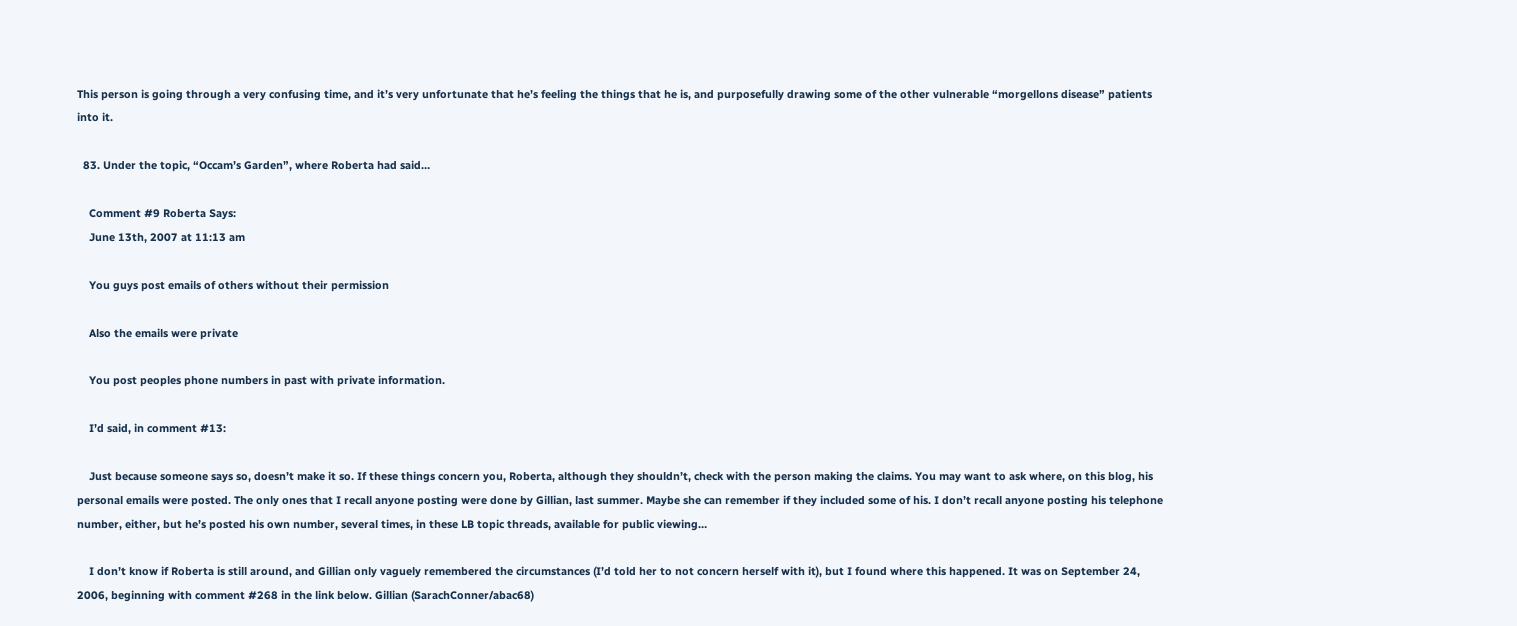This person is going through a very confusing time, and it’s very unfortunate that he’s feeling the things that he is, and purposefully drawing some of the other vulnerable “morgellons disease” patients into it.

  83. Under the topic, “Occam’s Garden”, where Roberta had said…

    Comment #9 Roberta Says:
    June 13th, 2007 at 11:13 am

    You guys post emails of others without their permission

    Also the emails were private

    You post peoples phone numbers in past with private information.

    I’d said, in comment #13:

    Just because someone says so, doesn’t make it so. If these things concern you, Roberta, although they shouldn’t, check with the person making the claims. You may want to ask where, on this blog, his personal emails were posted. The only ones that I recall anyone posting were done by Gillian, last summer. Maybe she can remember if they included some of his. I don’t recall anyone posting his telephone number, either, but he’s posted his own number, several times, in these LB topic threads, available for public viewing…

    I don’t know if Roberta is still around, and Gillian only vaguely remembered the circumstances (I’d told her to not concern herself with it), but I found where this happened. It was on September 24, 2006, beginning with comment #268 in the link below. Gillian (SarachConner/abac68)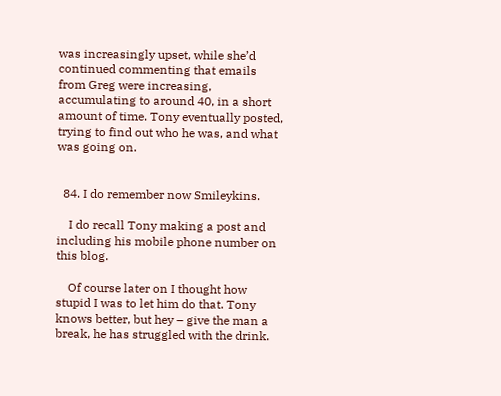was increasingly upset, while she’d continued commenting that emails from Greg were increasing, accumulating to around 40, in a short amount of time. Tony eventually posted, trying to find out who he was, and what was going on.


  84. I do remember now Smileykins.

    I do recall Tony making a post and including his mobile phone number on this blog.

    Of course later on I thought how stupid I was to let him do that. Tony knows better, but hey – give the man a break, he has struggled with the drink.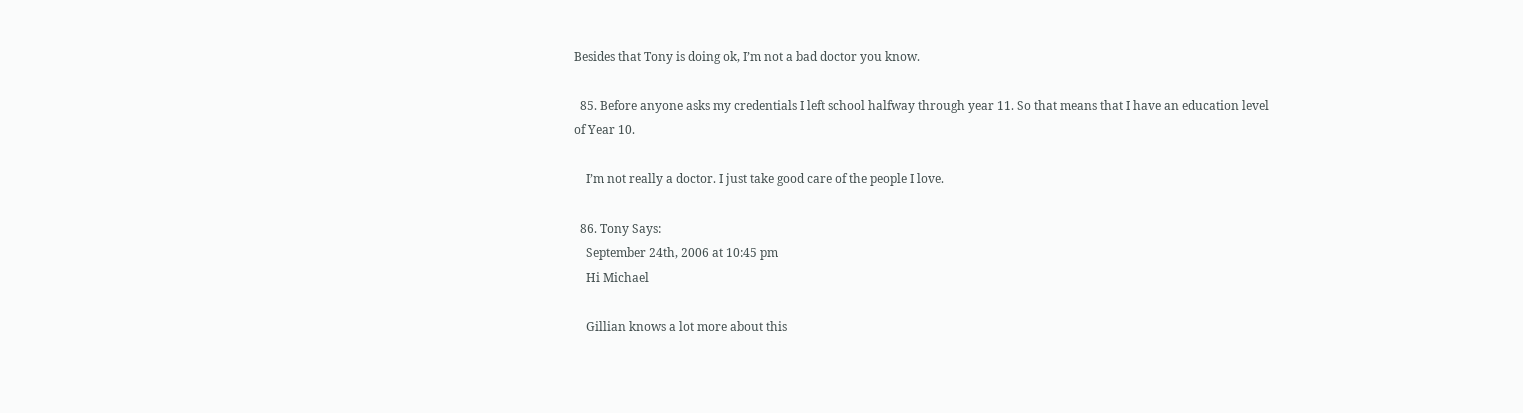Besides that Tony is doing ok, I’m not a bad doctor you know.

  85. Before anyone asks my credentials I left school halfway through year 11. So that means that I have an education level of Year 10.

    I’m not really a doctor. I just take good care of the people I love.

  86. Tony Says:
    September 24th, 2006 at 10:45 pm
    Hi Michael

    Gillian knows a lot more about this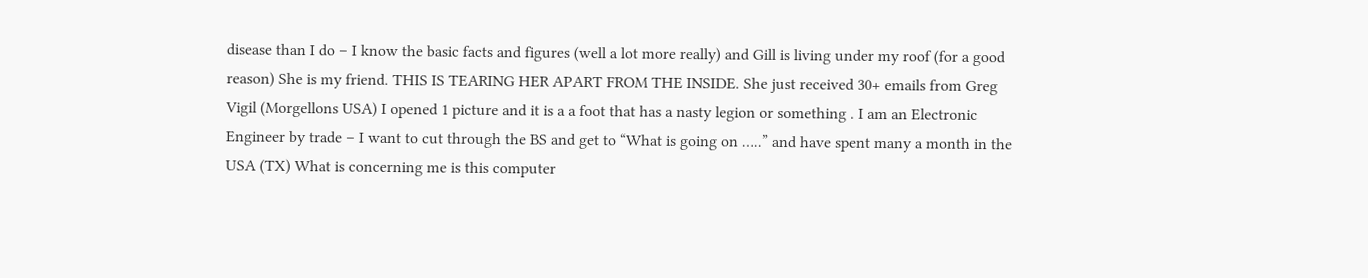disease than I do – I know the basic facts and figures (well a lot more really) and Gill is living under my roof (for a good reason) She is my friend. THIS IS TEARING HER APART FROM THE INSIDE. She just received 30+ emails from Greg Vigil (Morgellons USA) I opened 1 picture and it is a a foot that has a nasty legion or something . I am an Electronic Engineer by trade – I want to cut through the BS and get to “What is going on …..” and have spent many a month in the USA (TX) What is concerning me is this computer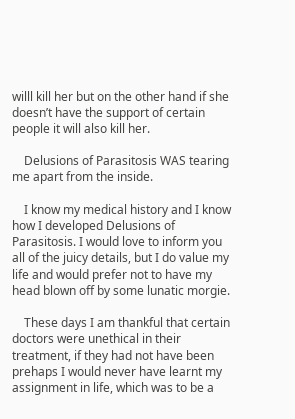willl kill her but on the other hand if she doesn’t have the support of certain people it will also kill her.

    Delusions of Parasitosis WAS tearing me apart from the inside.

    I know my medical history and I know how I developed Delusions of Parasitosis. I would love to inform you all of the juicy details, but I do value my life and would prefer not to have my head blown off by some lunatic morgie.

    These days I am thankful that certain doctors were unethical in their treatment, if they had not have been prehaps I would never have learnt my assignment in life, which was to be a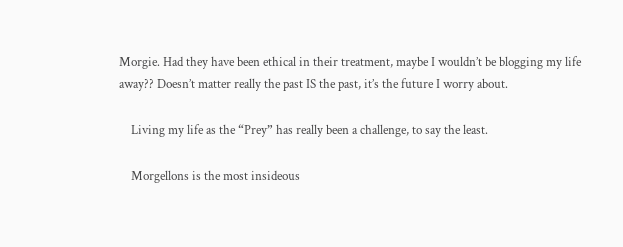Morgie. Had they have been ethical in their treatment, maybe I wouldn’t be blogging my life away?? Doesn’t matter really the past IS the past, it’s the future I worry about.

    Living my life as the “Prey” has really been a challenge, to say the least.

    Morgellons is the most insideous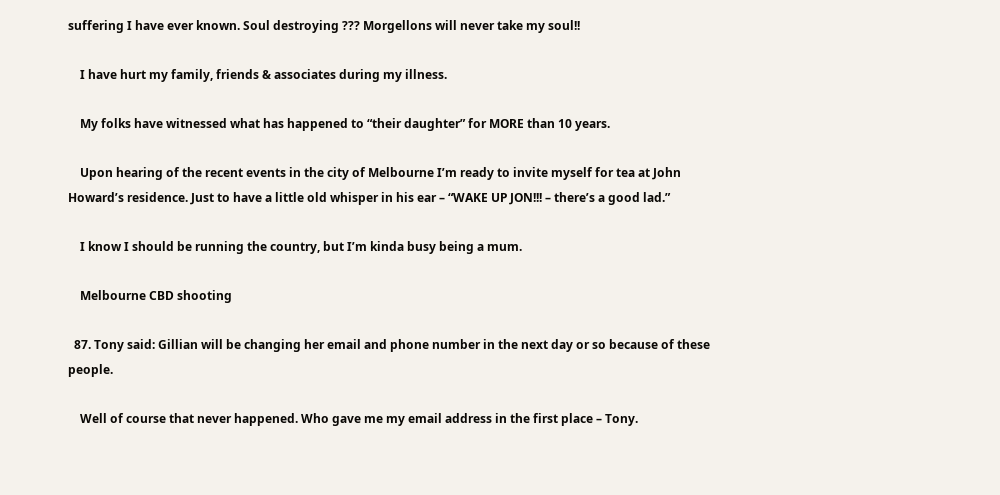suffering I have ever known. Soul destroying ??? Morgellons will never take my soul!!

    I have hurt my family, friends & associates during my illness.

    My folks have witnessed what has happened to “their daughter” for MORE than 10 years.

    Upon hearing of the recent events in the city of Melbourne I’m ready to invite myself for tea at John Howard’s residence. Just to have a little old whisper in his ear – “WAKE UP JON!!! – there’s a good lad.”

    I know I should be running the country, but I’m kinda busy being a mum.

    Melbourne CBD shooting

  87. Tony said: Gillian will be changing her email and phone number in the next day or so because of these people.

    Well of course that never happened. Who gave me my email address in the first place – Tony.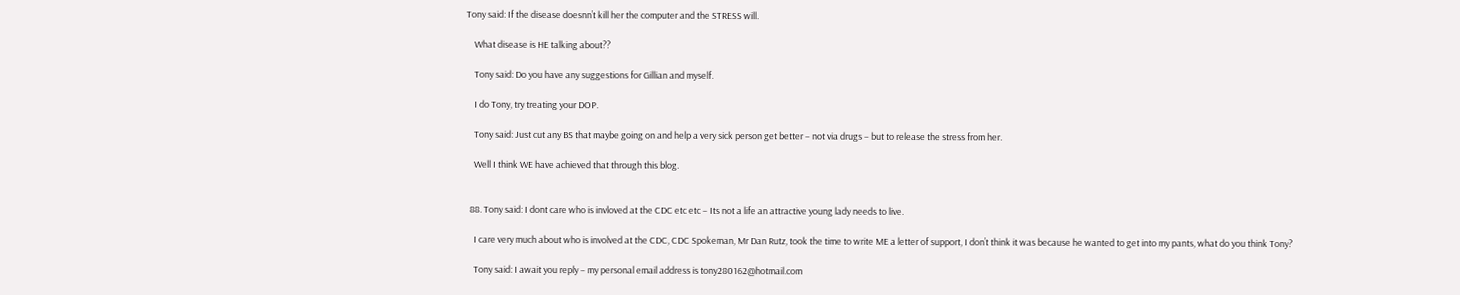Tony said: If the disease doesnn’t kill her the computer and the STRESS will.

    What disease is HE talking about??

    Tony said: Do you have any suggestions for Gillian and myself.

    I do Tony, try treating your DOP.

    Tony said: Just cut any BS that maybe going on and help a very sick person get better – not via drugs – but to release the stress from her.

    Well I think WE have achieved that through this blog.


  88. Tony said: I dont care who is invloved at the CDC etc etc – Its not a life an attractive young lady needs to live.

    I care very much about who is involved at the CDC, CDC Spokeman, Mr Dan Rutz, took the time to write ME a letter of support, I don’t think it was because he wanted to get into my pants, what do you think Tony?

    Tony said: I await you reply – my personal email address is tony280162@hotmail.com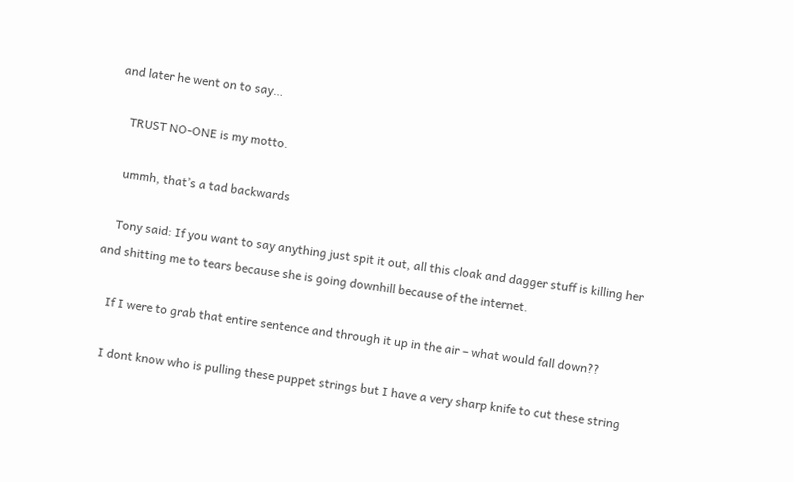and later he went on to say…

    TRUST NO-ONE is my motto.

    ummh, that’s a tad backwards

    Tony said: If you want to say anything just spit it out, all this cloak and dagger stuff is killing her and shitting me to tears because she is going downhill because of the internet.

    If I were to grab that entire sentence and through it up in the air – what would fall down??

    I dont know who is pulling these puppet strings but I have a very sharp knife to cut these string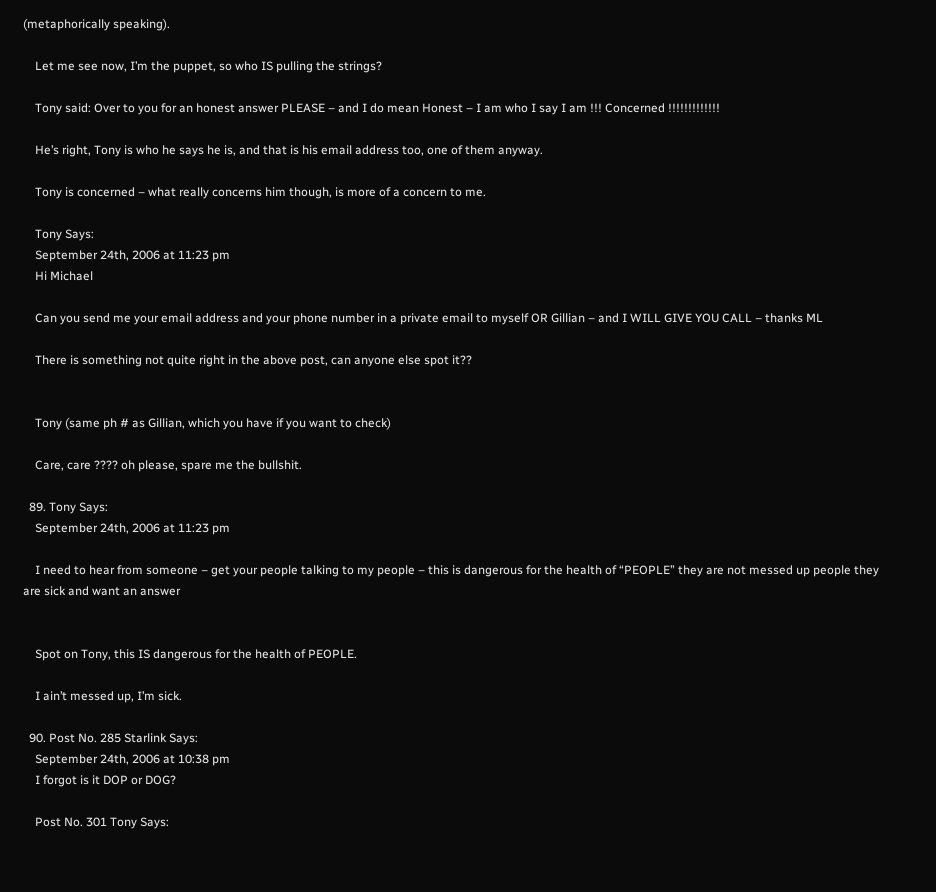(metaphorically speaking).

    Let me see now, I’m the puppet, so who IS pulling the strings?

    Tony said: Over to you for an honest answer PLEASE – and I do mean Honest – I am who I say I am !!! Concerned !!!!!!!!!!!!!

    He’s right, Tony is who he says he is, and that is his email address too, one of them anyway.

    Tony is concerned – what really concerns him though, is more of a concern to me.

    Tony Says:
    September 24th, 2006 at 11:23 pm
    Hi Michael

    Can you send me your email address and your phone number in a private email to myself OR Gillian – and I WILL GIVE YOU CALL – thanks ML

    There is something not quite right in the above post, can anyone else spot it??


    Tony (same ph # as Gillian, which you have if you want to check)

    Care, care ???? oh please, spare me the bullshit.

  89. Tony Says:
    September 24th, 2006 at 11:23 pm

    I need to hear from someone – get your people talking to my people – this is dangerous for the health of “PEOPLE” they are not messed up people they are sick and want an answer


    Spot on Tony, this IS dangerous for the health of PEOPLE.

    I ain’t messed up, I’m sick.

  90. Post No. 285 Starlink Says:
    September 24th, 2006 at 10:38 pm
    I forgot is it DOP or DOG?

    Post No. 301 Tony Says: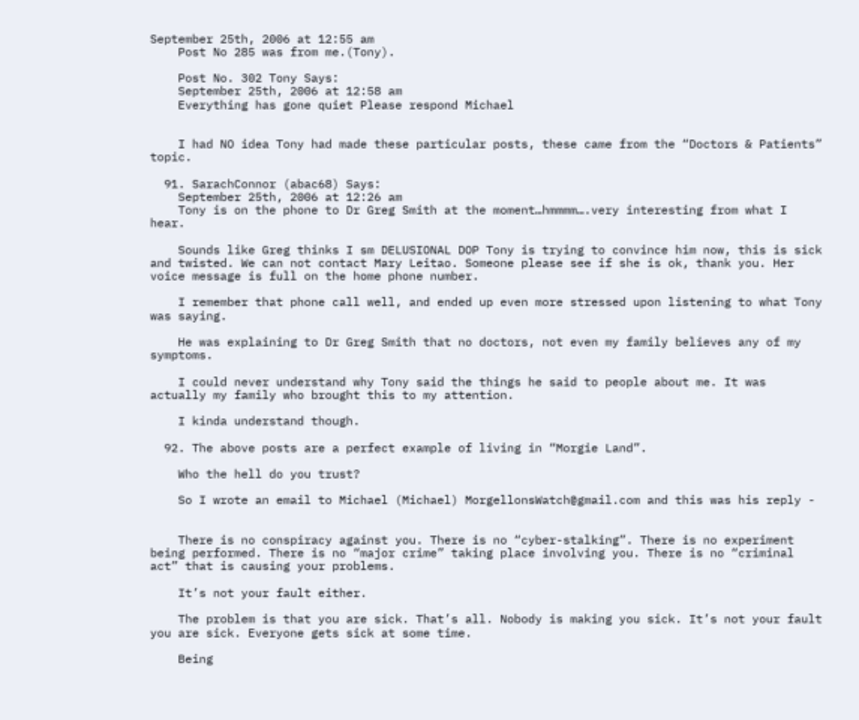September 25th, 2006 at 12:55 am
    Post No 285 was from me.(Tony).

    Post No. 302 Tony Says:
    September 25th, 2006 at 12:58 am
    Everything has gone quiet Please respond Michael


    I had NO idea Tony had made these particular posts, these came from the “Doctors & Patients” topic.

  91. SarachConnor (abac68) Says:
    September 25th, 2006 at 12:26 am
    Tony is on the phone to Dr Greg Smith at the moment…hmmmm….very interesting from what I hear.

    Sounds like Greg thinks I sm DELUSIONAL DOP Tony is trying to convince him now, this is sick and twisted. We can not contact Mary Leitao. Someone please see if she is ok, thank you. Her voice message is full on the home phone number.

    I remember that phone call well, and ended up even more stressed upon listening to what Tony was saying.

    He was explaining to Dr Greg Smith that no doctors, not even my family believes any of my symptoms.

    I could never understand why Tony said the things he said to people about me. It was actually my family who brought this to my attention.

    I kinda understand though.

  92. The above posts are a perfect example of living in “Morgie Land”.

    Who the hell do you trust?

    So I wrote an email to Michael (Michael) MorgellonsWatch@gmail.com and this was his reply -


    There is no conspiracy against you. There is no “cyber-stalking”. There is no experiment being performed. There is no “major crime” taking place involving you. There is no “criminal act” that is causing your problems.

    It’s not your fault either.

    The problem is that you are sick. That’s all. Nobody is making you sick. It’s not your fault you are sick. Everyone gets sick at some time.

    Being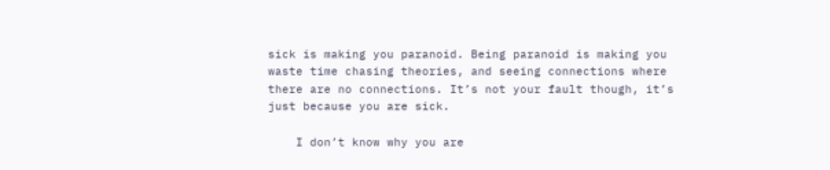sick is making you paranoid. Being paranoid is making you waste time chasing theories, and seeing connections where there are no connections. It’s not your fault though, it’s just because you are sick.

    I don’t know why you are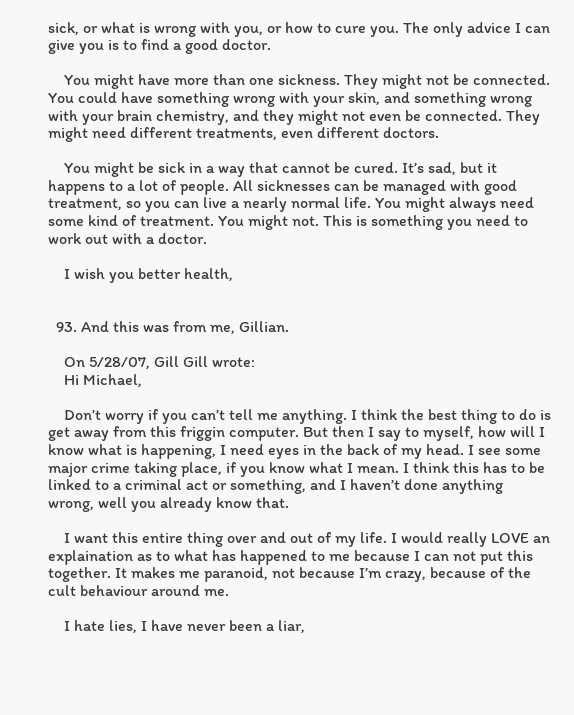sick, or what is wrong with you, or how to cure you. The only advice I can give you is to find a good doctor.

    You might have more than one sickness. They might not be connected. You could have something wrong with your skin, and something wrong with your brain chemistry, and they might not even be connected. They might need different treatments, even different doctors.

    You might be sick in a way that cannot be cured. It’s sad, but it happens to a lot of people. All sicknesses can be managed with good treatment, so you can live a nearly normal life. You might always need some kind of treatment. You might not. This is something you need to work out with a doctor.

    I wish you better health,


  93. And this was from me, Gillian.

    On 5/28/07, Gill Gill wrote:
    Hi Michael,

    Don’t worry if you can’t tell me anything. I think the best thing to do is get away from this friggin computer. But then I say to myself, how will I know what is happening, I need eyes in the back of my head. I see some major crime taking place, if you know what I mean. I think this has to be linked to a criminal act or something, and I haven’t done anything wrong, well you already know that.

    I want this entire thing over and out of my life. I would really LOVE an explaination as to what has happened to me because I can not put this together. It makes me paranoid, not because I’m crazy, because of the cult behaviour around me.

    I hate lies, I have never been a liar,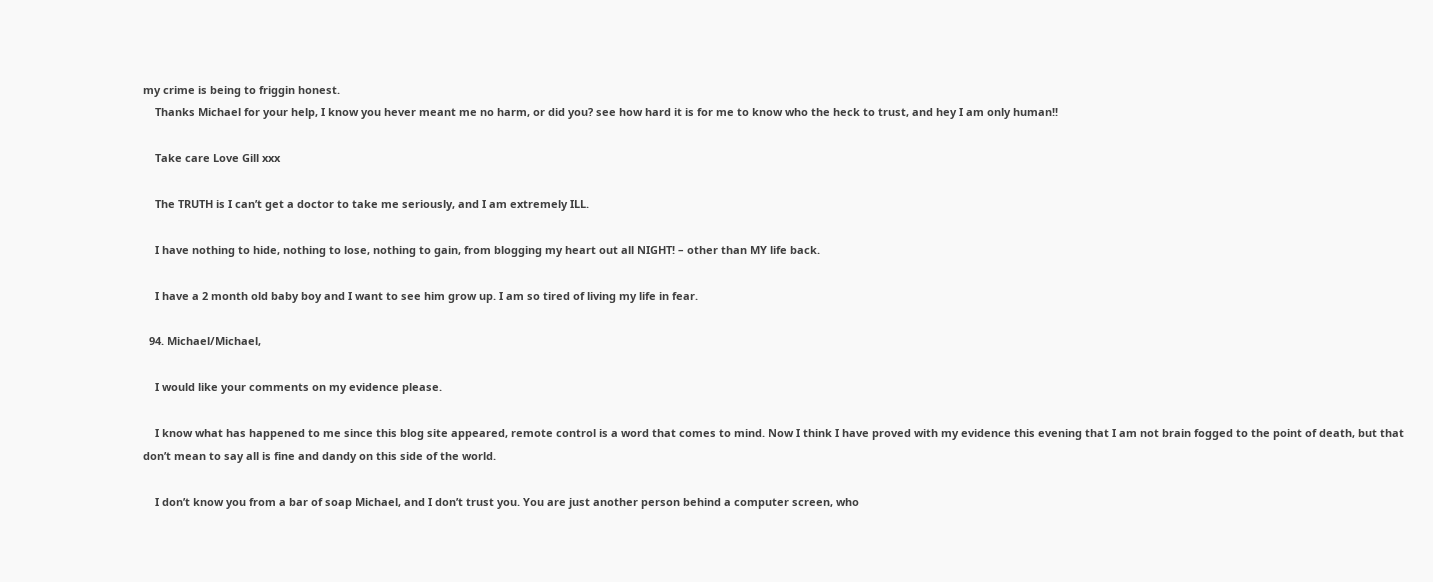my crime is being to friggin honest.
    Thanks Michael for your help, I know you hever meant me no harm, or did you? see how hard it is for me to know who the heck to trust, and hey I am only human!!

    Take care Love Gill xxx

    The TRUTH is I can’t get a doctor to take me seriously, and I am extremely ILL.

    I have nothing to hide, nothing to lose, nothing to gain, from blogging my heart out all NIGHT! – other than MY life back.

    I have a 2 month old baby boy and I want to see him grow up. I am so tired of living my life in fear.

  94. Michael/Michael,

    I would like your comments on my evidence please.

    I know what has happened to me since this blog site appeared, remote control is a word that comes to mind. Now I think I have proved with my evidence this evening that I am not brain fogged to the point of death, but that don’t mean to say all is fine and dandy on this side of the world.

    I don’t know you from a bar of soap Michael, and I don’t trust you. You are just another person behind a computer screen, who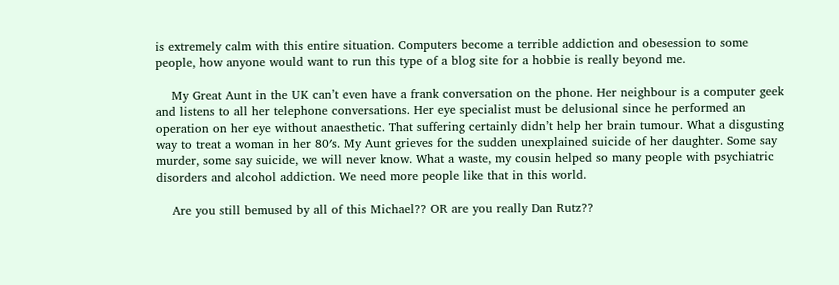is extremely calm with this entire situation. Computers become a terrible addiction and obesession to some people, how anyone would want to run this type of a blog site for a hobbie is really beyond me.

    My Great Aunt in the UK can’t even have a frank conversation on the phone. Her neighbour is a computer geek and listens to all her telephone conversations. Her eye specialist must be delusional since he performed an operation on her eye without anaesthetic. That suffering certainly didn’t help her brain tumour. What a disgusting way to treat a woman in her 80′s. My Aunt grieves for the sudden unexplained suicide of her daughter. Some say murder, some say suicide, we will never know. What a waste, my cousin helped so many people with psychiatric disorders and alcohol addiction. We need more people like that in this world.

    Are you still bemused by all of this Michael?? OR are you really Dan Rutz??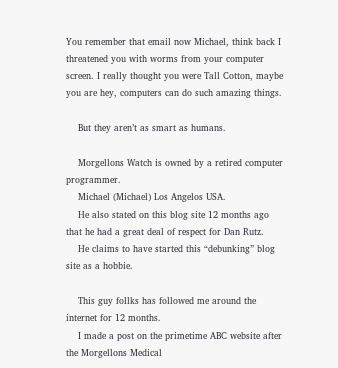You remember that email now Michael, think back I threatened you with worms from your computer screen. I really thought you were Tall Cotton, maybe you are hey, computers can do such amazing things.

    But they aren’t as smart as humans.

    Morgellons Watch is owned by a retired computer programmer.
    Michael (Michael) Los Angelos USA.
    He also stated on this blog site 12 months ago that he had a great deal of respect for Dan Rutz.
    He claims to have started this “debunking” blog site as a hobbie.

    This guy follks has followed me around the internet for 12 months.
    I made a post on the primetime ABC website after the Morgellons Medical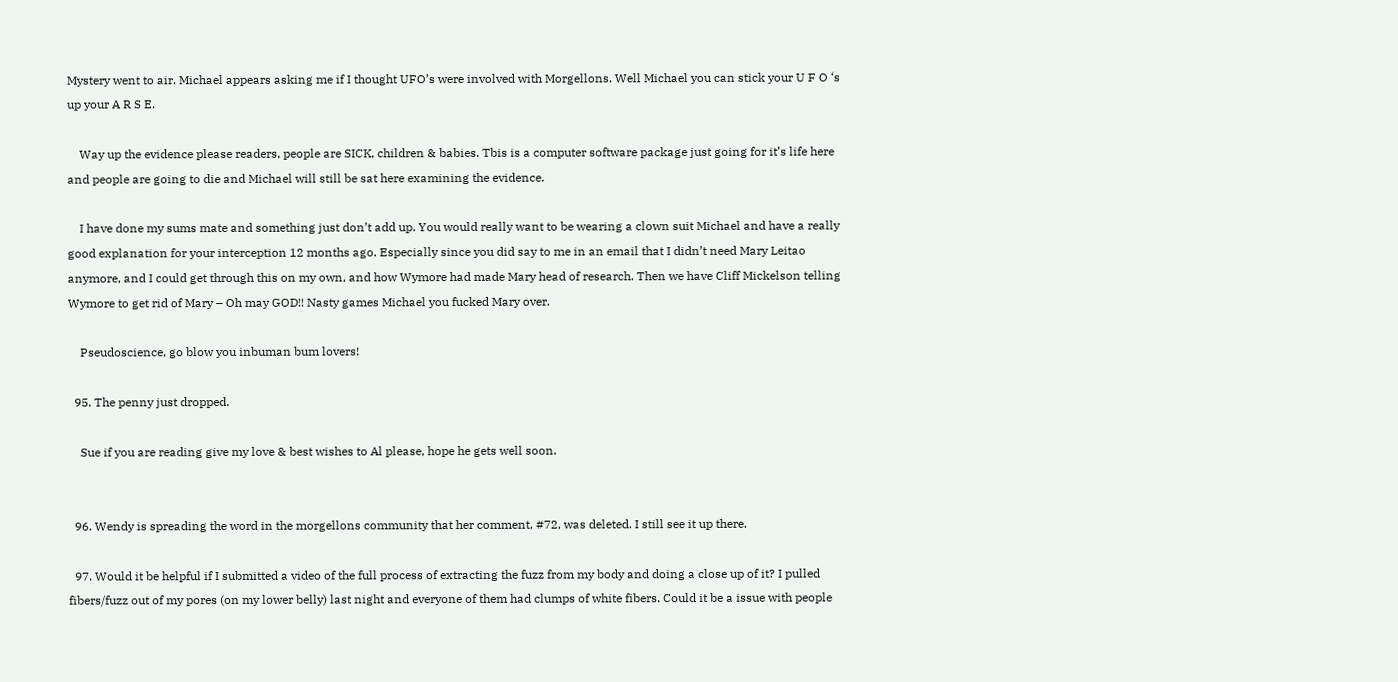Mystery went to air. Michael appears asking me if I thought UFO’s were involved with Morgellons. Well Michael you can stick your U F O ‘s up your A R S E.

    Way up the evidence please readers, people are SICK, children & babies. Tbis is a computer software package just going for it’s life here and people are going to die and Michael will still be sat here examining the evidence.

    I have done my sums mate and something just don’t add up. You would really want to be wearing a clown suit Michael and have a really good explanation for your interception 12 months ago. Especially since you did say to me in an email that I didn’t need Mary Leitao anymore, and I could get through this on my own, and how Wymore had made Mary head of research. Then we have Cliff Mickelson telling Wymore to get rid of Mary – Oh may GOD!! Nasty games Michael you fucked Mary over.

    Pseudoscience, go blow you inbuman bum lovers!

  95. The penny just dropped.

    Sue if you are reading give my love & best wishes to Al please, hope he gets well soon.


  96. Wendy is spreading the word in the morgellons community that her comment, #72, was deleted. I still see it up there.

  97. Would it be helpful if I submitted a video of the full process of extracting the fuzz from my body and doing a close up of it? I pulled fibers/fuzz out of my pores (on my lower belly) last night and everyone of them had clumps of white fibers. Could it be a issue with people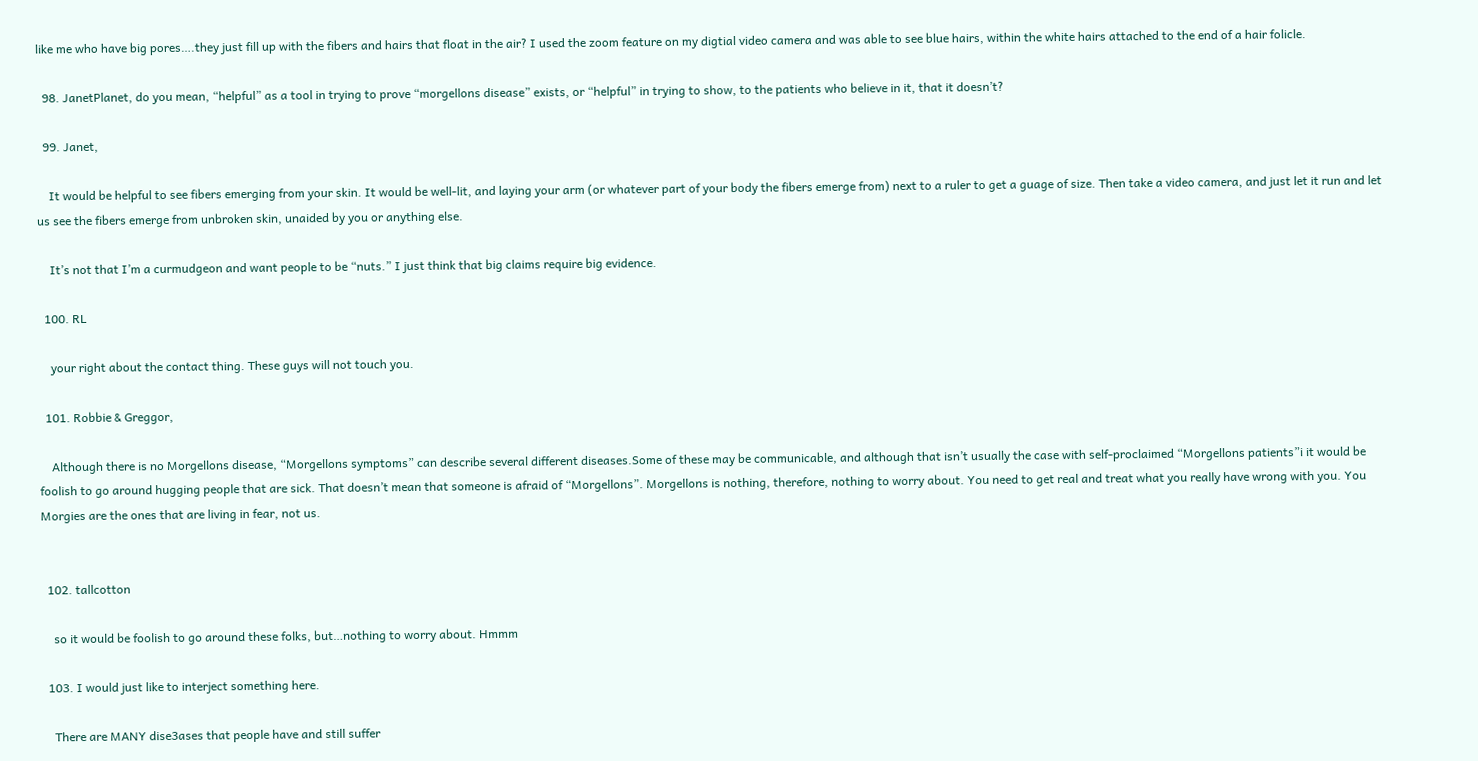like me who have big pores….they just fill up with the fibers and hairs that float in the air? I used the zoom feature on my digtial video camera and was able to see blue hairs, within the white hairs attached to the end of a hair folicle.

  98. JanetPlanet, do you mean, “helpful” as a tool in trying to prove “morgellons disease” exists, or “helpful” in trying to show, to the patients who believe in it, that it doesn’t?

  99. Janet,

    It would be helpful to see fibers emerging from your skin. It would be well-lit, and laying your arm (or whatever part of your body the fibers emerge from) next to a ruler to get a guage of size. Then take a video camera, and just let it run and let us see the fibers emerge from unbroken skin, unaided by you or anything else.

    It’s not that I’m a curmudgeon and want people to be “nuts.” I just think that big claims require big evidence.

  100. RL

    your right about the contact thing. These guys will not touch you.

  101. Robbie & Greggor,

    Although there is no Morgellons disease, “Morgellons symptoms” can describe several different diseases.Some of these may be communicable, and although that isn’t usually the case with self-proclaimed “Morgellons patients”i it would be foolish to go around hugging people that are sick. That doesn’t mean that someone is afraid of “Morgellons”. Morgellons is nothing, therefore, nothing to worry about. You need to get real and treat what you really have wrong with you. You Morgies are the ones that are living in fear, not us.


  102. tallcotton

    so it would be foolish to go around these folks, but…nothing to worry about. Hmmm

  103. I would just like to interject something here.

    There are MANY dise3ases that people have and still suffer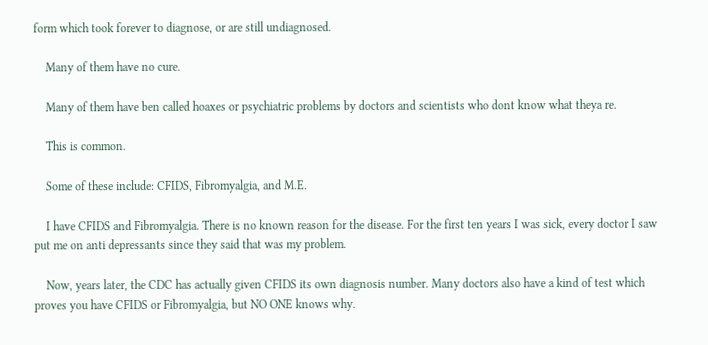form which took forever to diagnose, or are still undiagnosed.

    Many of them have no cure.

    Many of them have ben called hoaxes or psychiatric problems by doctors and scientists who dont know what theya re.

    This is common.

    Some of these include: CFIDS, Fibromyalgia, and M.E.

    I have CFIDS and Fibromyalgia. There is no known reason for the disease. For the first ten years I was sick, every doctor I saw put me on anti depressants since they said that was my problem.

    Now, years later, the CDC has actually given CFIDS its own diagnosis number. Many doctors also have a kind of test which proves you have CFIDS or Fibromyalgia, but NO ONE knows why.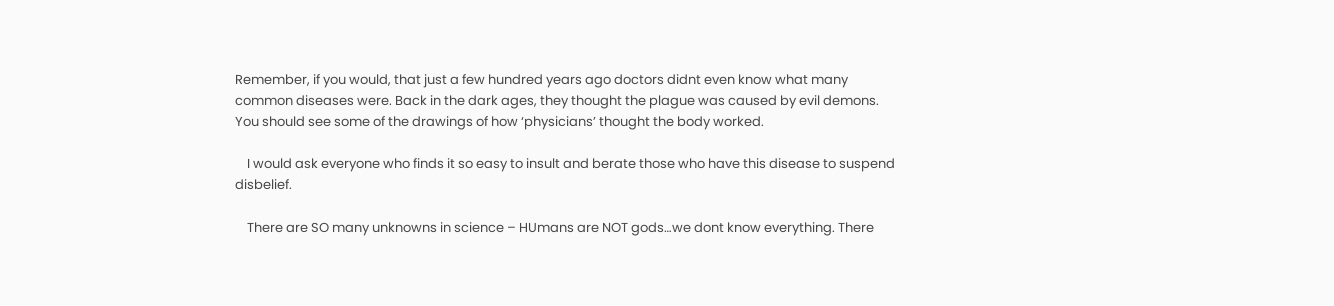Remember, if you would, that just a few hundred years ago doctors didnt even know what many common diseases were. Back in the dark ages, they thought the plague was caused by evil demons. You should see some of the drawings of how ‘physicians’ thought the body worked.

    I would ask everyone who finds it so easy to insult and berate those who have this disease to suspend disbelief.

    There are SO many unknowns in science – HUmans are NOT gods…we dont know everything. There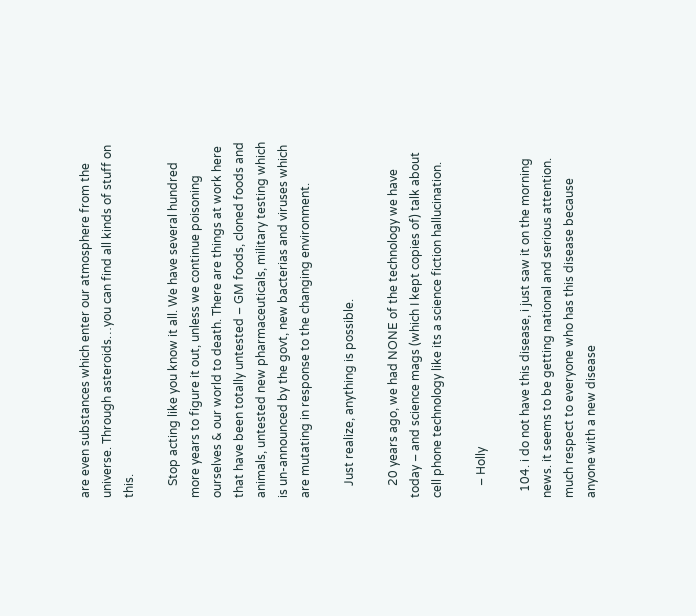are even substances which enter our atmosphere from the universe. Through asteroids…you can find all kinds of stuff on this.

    Stop acting like you know it all. We have several hundred more years to figure it out, unless we continue poisoning ourselves & our world to death. There are things at work here that have been totally untested – GM foods, cloned foods and animals, untested new pharmaceuticals, military testing which is un-announced by the govt, new bacterias and viruses which are mutating in response to the changing environment.

    Just realize, anything is possible.

    20 years ago, we had NONE of the technology we have today – and science mags (which I kept copies of) talk about cell phone technology like its a science fiction hallucination.

    – Holly

  104. i do not have this disease, i just saw it on the morning news. it seems to be getting national and serious attention. much respect to everyone who has this disease because anyone with a new disease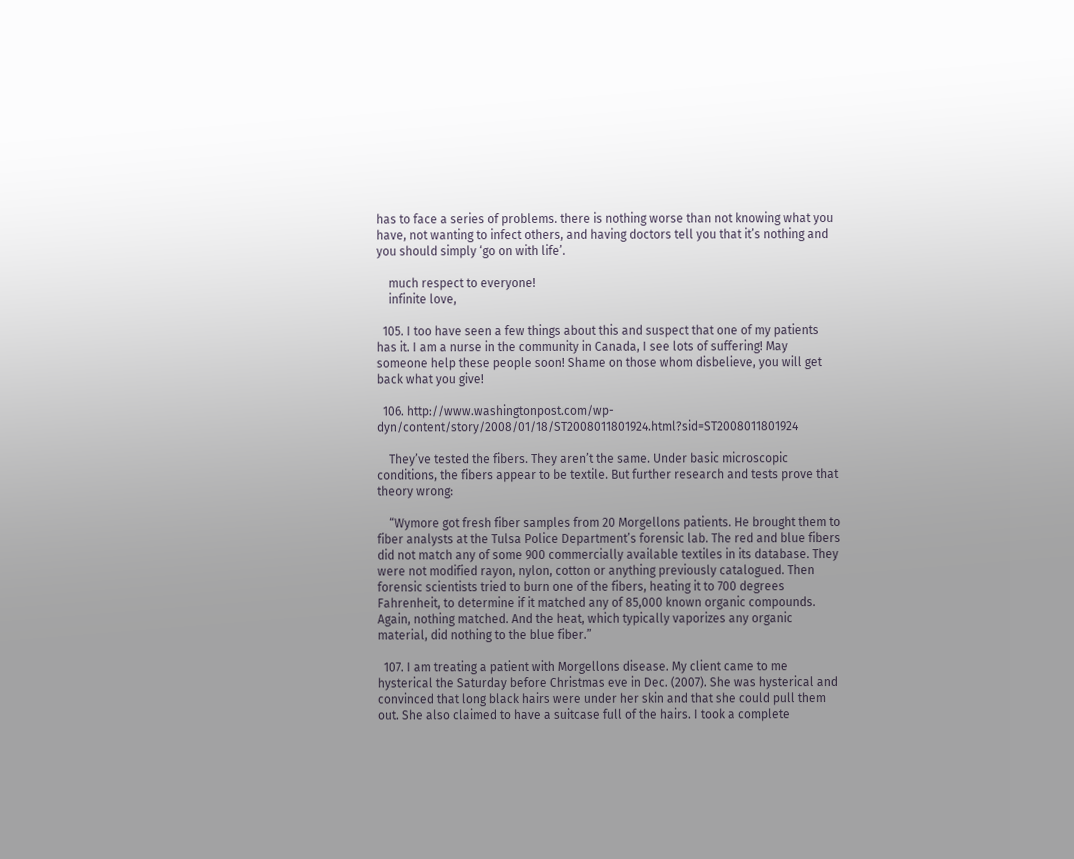has to face a series of problems. there is nothing worse than not knowing what you have, not wanting to infect others, and having doctors tell you that it’s nothing and you should simply ‘go on with life’.

    much respect to everyone!
    infinite love,

  105. I too have seen a few things about this and suspect that one of my patients has it. I am a nurse in the community in Canada, I see lots of suffering! May someone help these people soon! Shame on those whom disbelieve, you will get back what you give!

  106. http://www.washingtonpost.com/wp-dyn/content/story/2008/01/18/ST2008011801924.html?sid=ST2008011801924

    They’ve tested the fibers. They aren’t the same. Under basic microscopic conditions, the fibers appear to be textile. But further research and tests prove that theory wrong:

    “Wymore got fresh fiber samples from 20 Morgellons patients. He brought them to fiber analysts at the Tulsa Police Department’s forensic lab. The red and blue fibers did not match any of some 900 commercially available textiles in its database. They were not modified rayon, nylon, cotton or anything previously catalogued. Then forensic scientists tried to burn one of the fibers, heating it to 700 degrees Fahrenheit, to determine if it matched any of 85,000 known organic compounds. Again, nothing matched. And the heat, which typically vaporizes any organic material, did nothing to the blue fiber.”

  107. I am treating a patient with Morgellons disease. My client came to me hysterical the Saturday before Christmas eve in Dec. (2007). She was hysterical and convinced that long black hairs were under her skin and that she could pull them out. She also claimed to have a suitcase full of the hairs. I took a complete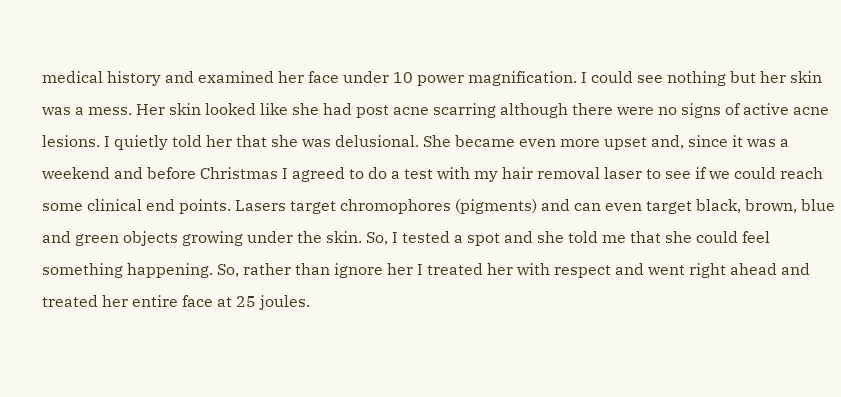medical history and examined her face under 10 power magnification. I could see nothing but her skin was a mess. Her skin looked like she had post acne scarring although there were no signs of active acne lesions. I quietly told her that she was delusional. She became even more upset and, since it was a weekend and before Christmas I agreed to do a test with my hair removal laser to see if we could reach some clinical end points. Lasers target chromophores (pigments) and can even target black, brown, blue and green objects growing under the skin. So, I tested a spot and she told me that she could feel something happening. So, rather than ignore her I treated her with respect and went right ahead and treated her entire face at 25 joules.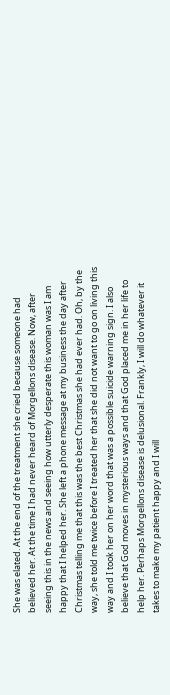She was elated. At the end of the treatment she cried because someone had believed her. At the time I had never heard of Morgellons disease. Now, after seeing this in the news and seeing how utterly desperate this woman was I am happy that I helped her. She left a phone message at my business the day after Christmas telling me that this was the best Christmas she had ever had. Oh, by the way, she told me twice before I treated her that she did not want to go on living this way and I took her on her word that was a possible suicide warning sign. I also believe that God moves in mysterious ways and that God placed me in her life to help her. Perhaps Morgellons disease is delusional. Frankly, I will do whatever it takes to make my patient happy and I will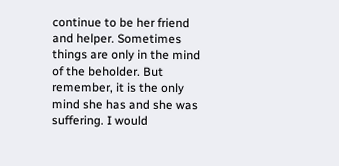continue to be her friend and helper. Sometimes things are only in the mind of the beholder. But remember, it is the only mind she has and she was suffering. I would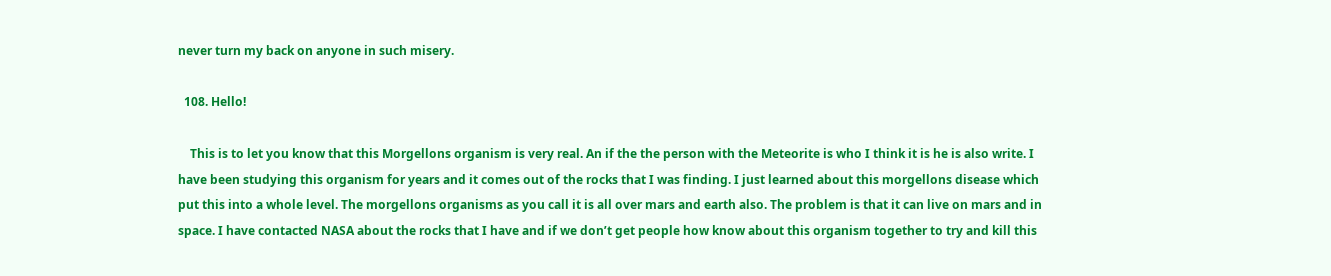never turn my back on anyone in such misery.

  108. Hello!

    This is to let you know that this Morgellons organism is very real. An if the the person with the Meteorite is who I think it is he is also write. I have been studying this organism for years and it comes out of the rocks that I was finding. I just learned about this morgellons disease which put this into a whole level. The morgellons organisms as you call it is all over mars and earth also. The problem is that it can live on mars and in space. I have contacted NASA about the rocks that I have and if we don’t get people how know about this organism together to try and kill this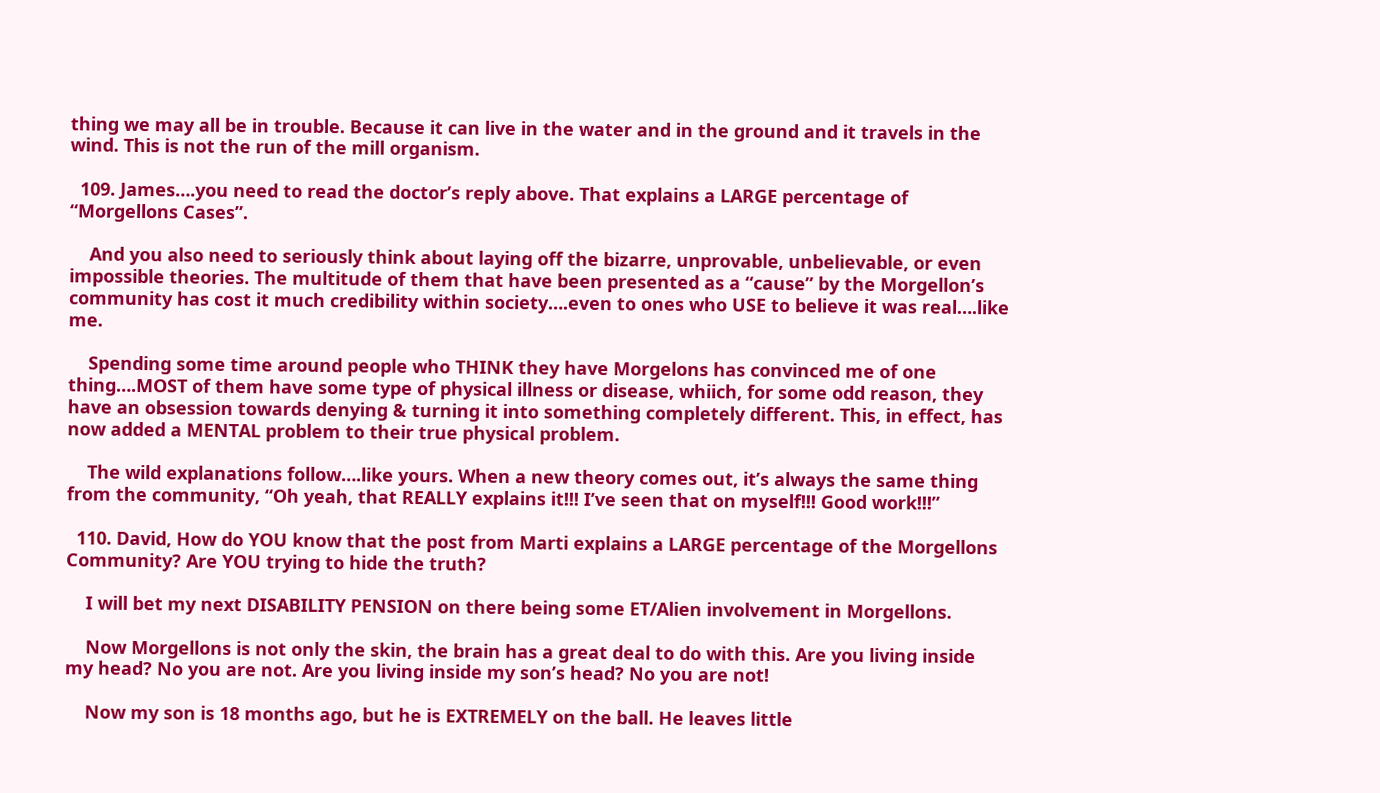thing we may all be in trouble. Because it can live in the water and in the ground and it travels in the wind. This is not the run of the mill organism.

  109. James….you need to read the doctor’s reply above. That explains a LARGE percentage of “Morgellons Cases”.

    And you also need to seriously think about laying off the bizarre, unprovable, unbelievable, or even impossible theories. The multitude of them that have been presented as a “cause” by the Morgellon’s community has cost it much credibility within society….even to ones who USE to believe it was real….like me.

    Spending some time around people who THINK they have Morgelons has convinced me of one thing….MOST of them have some type of physical illness or disease, whiich, for some odd reason, they have an obsession towards denying & turning it into something completely different. This, in effect, has now added a MENTAL problem to their true physical problem.

    The wild explanations follow….like yours. When a new theory comes out, it’s always the same thing from the community, “Oh yeah, that REALLY explains it!!! I’ve seen that on myself!!! Good work!!!”

  110. David, How do YOU know that the post from Marti explains a LARGE percentage of the Morgellons Community? Are YOU trying to hide the truth?

    I will bet my next DISABILITY PENSION on there being some ET/Alien involvement in Morgellons.

    Now Morgellons is not only the skin, the brain has a great deal to do with this. Are you living inside my head? No you are not. Are you living inside my son’s head? No you are not!

    Now my son is 18 months ago, but he is EXTREMELY on the ball. He leaves little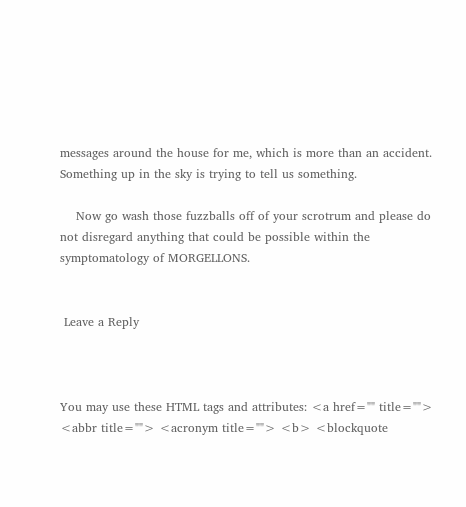messages around the house for me, which is more than an accident. Something up in the sky is trying to tell us something.

    Now go wash those fuzzballs off of your scrotrum and please do not disregard anything that could be possible within the symptomatology of MORGELLONS.


 Leave a Reply



You may use these HTML tags and attributes: <a href="" title=""> <abbr title=""> <acronym title=""> <b> <blockquote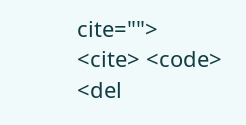cite=""> <cite> <code> <del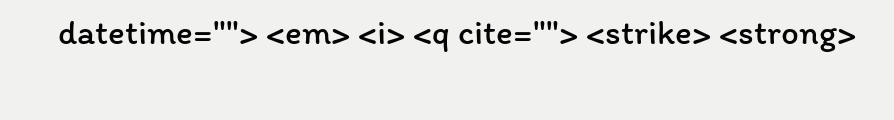datetime=""> <em> <i> <q cite=""> <strike> <strong>